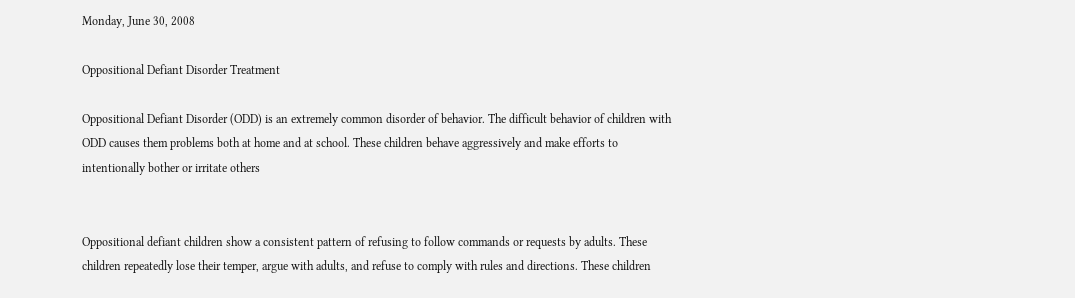Monday, June 30, 2008

Oppositional Defiant Disorder Treatment

Oppositional Defiant Disorder (ODD) is an extremely common disorder of behavior. The difficult behavior of children with ODD causes them problems both at home and at school. These children behave aggressively and make efforts to intentionally bother or irritate others


Oppositional defiant children show a consistent pattern of refusing to follow commands or requests by adults. These children repeatedly lose their temper, argue with adults, and refuse to comply with rules and directions. These children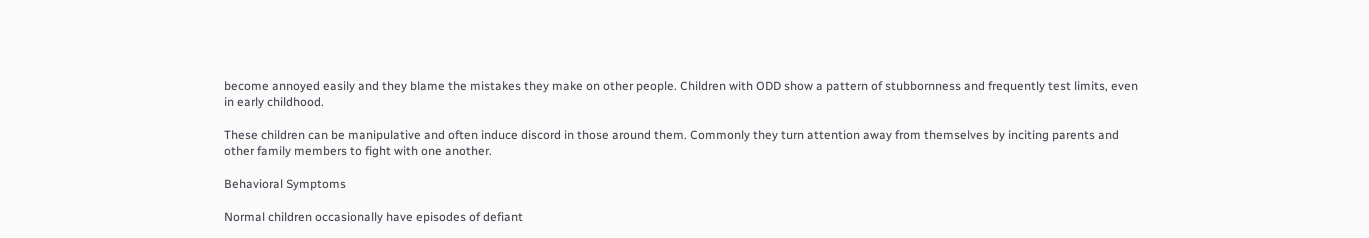become annoyed easily and they blame the mistakes they make on other people. Children with ODD show a pattern of stubbornness and frequently test limits, even in early childhood.

These children can be manipulative and often induce discord in those around them. Commonly they turn attention away from themselves by inciting parents and other family members to fight with one another.

Behavioral Symptoms

Normal children occasionally have episodes of defiant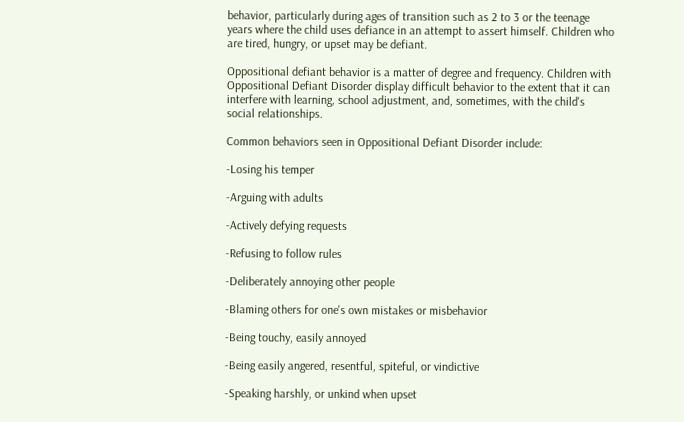behavior, particularly during ages of transition such as 2 to 3 or the teenage years where the child uses defiance in an attempt to assert himself. Children who are tired, hungry, or upset may be defiant.

Oppositional defiant behavior is a matter of degree and frequency. Children with Oppositional Defiant Disorder display difficult behavior to the extent that it can interfere with learning, school adjustment, and, sometimes, with the child's social relationships.

Common behaviors seen in Oppositional Defiant Disorder include:

-Losing his temper

-Arguing with adults

-Actively defying requests

-Refusing to follow rules

-Deliberately annoying other people

-Blaming others for one's own mistakes or misbehavior

-Being touchy, easily annoyed

-Being easily angered, resentful, spiteful, or vindictive

-Speaking harshly, or unkind when upset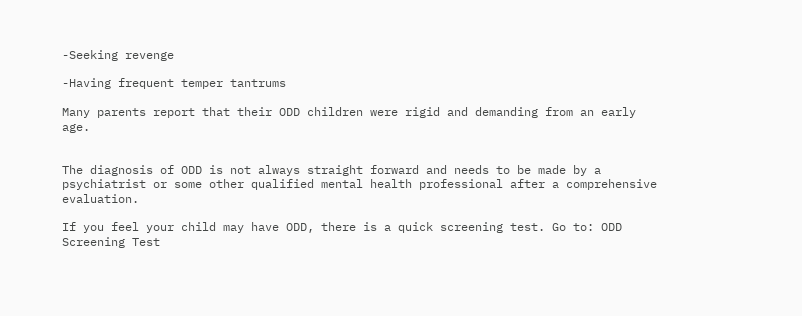-Seeking revenge

-Having frequent temper tantrums

Many parents report that their ODD children were rigid and demanding from an early age.


The diagnosis of ODD is not always straight forward and needs to be made by a psychiatrist or some other qualified mental health professional after a comprehensive evaluation.

If you feel your child may have ODD, there is a quick screening test. Go to: ODD Screening Test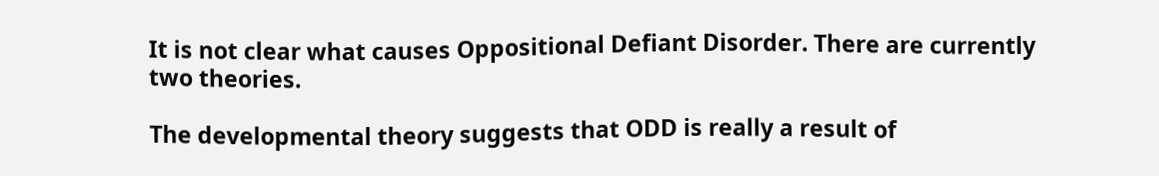It is not clear what causes Oppositional Defiant Disorder. There are currently two theories.

The developmental theory suggests that ODD is really a result of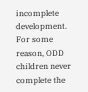incomplete development. For some reason, ODD children never complete the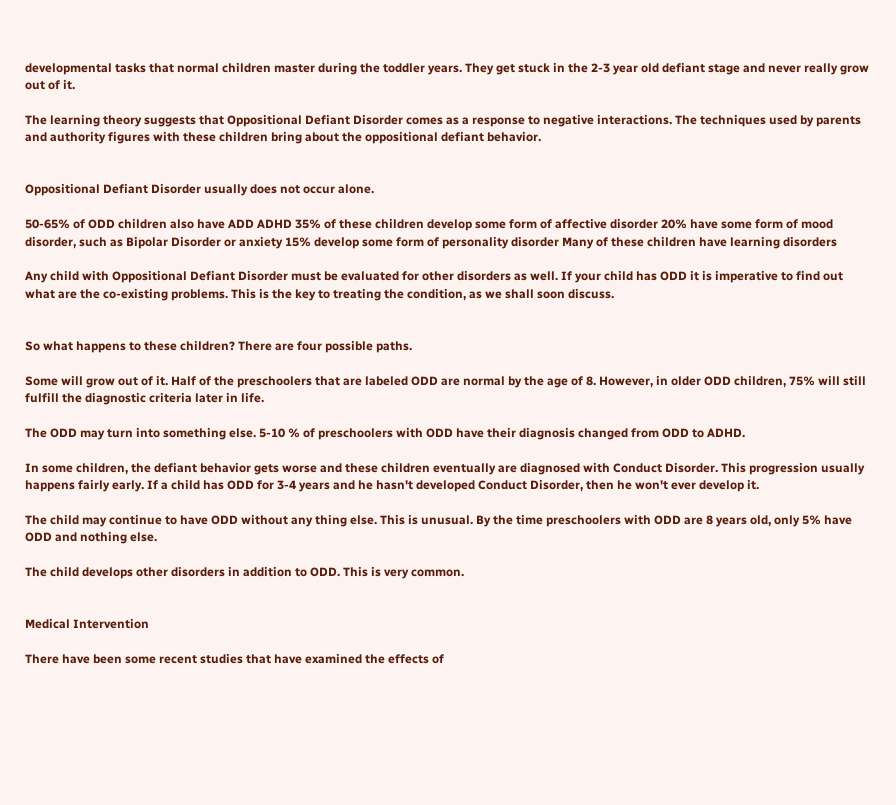developmental tasks that normal children master during the toddler years. They get stuck in the 2-3 year old defiant stage and never really grow out of it.

The learning theory suggests that Oppositional Defiant Disorder comes as a response to negative interactions. The techniques used by parents and authority figures with these children bring about the oppositional defiant behavior.


Oppositional Defiant Disorder usually does not occur alone.

50-65% of ODD children also have ADD ADHD 35% of these children develop some form of affective disorder 20% have some form of mood disorder, such as Bipolar Disorder or anxiety 15% develop some form of personality disorder Many of these children have learning disorders

Any child with Oppositional Defiant Disorder must be evaluated for other disorders as well. If your child has ODD it is imperative to find out what are the co-existing problems. This is the key to treating the condition, as we shall soon discuss.


So what happens to these children? There are four possible paths.

Some will grow out of it. Half of the preschoolers that are labeled ODD are normal by the age of 8. However, in older ODD children, 75% will still fulfill the diagnostic criteria later in life.

The ODD may turn into something else. 5-10 % of preschoolers with ODD have their diagnosis changed from ODD to ADHD.

In some children, the defiant behavior gets worse and these children eventually are diagnosed with Conduct Disorder. This progression usually happens fairly early. If a child has ODD for 3-4 years and he hasn't developed Conduct Disorder, then he won't ever develop it.

The child may continue to have ODD without any thing else. This is unusual. By the time preschoolers with ODD are 8 years old, only 5% have ODD and nothing else.

The child develops other disorders in addition to ODD. This is very common.


Medical Intervention

There have been some recent studies that have examined the effects of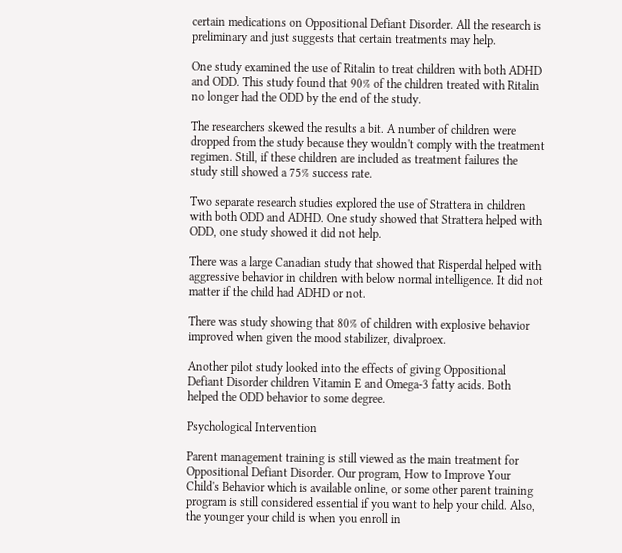certain medications on Oppositional Defiant Disorder. All the research is preliminary and just suggests that certain treatments may help.

One study examined the use of Ritalin to treat children with both ADHD and ODD. This study found that 90% of the children treated with Ritalin no longer had the ODD by the end of the study.

The researchers skewed the results a bit. A number of children were dropped from the study because they wouldn't comply with the treatment regimen. Still, if these children are included as treatment failures the study still showed a 75% success rate.

Two separate research studies explored the use of Strattera in children with both ODD and ADHD. One study showed that Strattera helped with ODD, one study showed it did not help.

There was a large Canadian study that showed that Risperdal helped with aggressive behavior in children with below normal intelligence. It did not matter if the child had ADHD or not.

There was study showing that 80% of children with explosive behavior improved when given the mood stabilizer, divalproex.

Another pilot study looked into the effects of giving Oppositional Defiant Disorder children Vitamin E and Omega-3 fatty acids. Both helped the ODD behavior to some degree.

Psychological Intervention

Parent management training is still viewed as the main treatment for Oppositional Defiant Disorder. Our program, How to Improve Your Child's Behavior which is available online, or some other parent training program is still considered essential if you want to help your child. Also, the younger your child is when you enroll in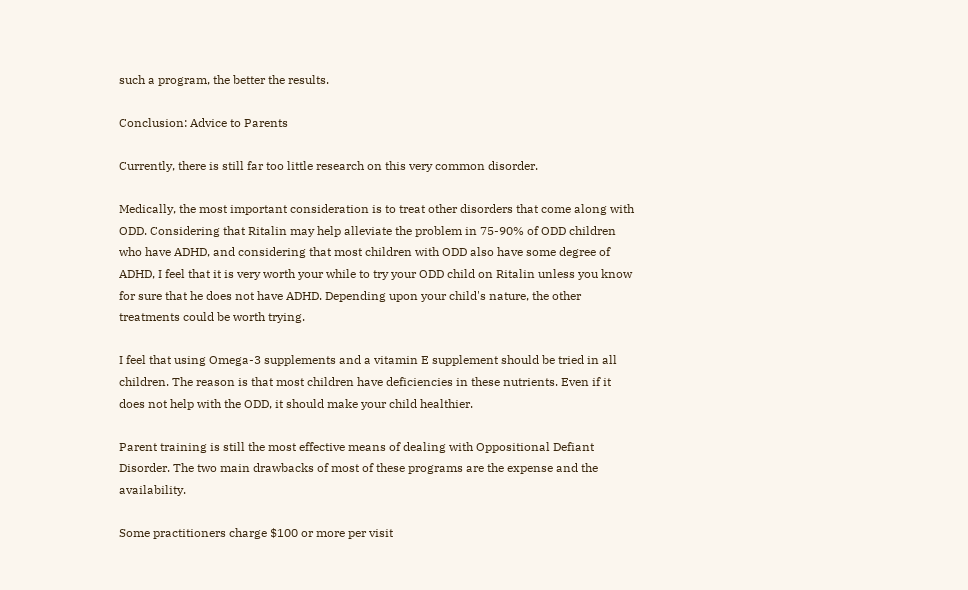such a program, the better the results.

Conclusion: Advice to Parents

Currently, there is still far too little research on this very common disorder.

Medically, the most important consideration is to treat other disorders that come along with ODD. Considering that Ritalin may help alleviate the problem in 75-90% of ODD children who have ADHD, and considering that most children with ODD also have some degree of ADHD, I feel that it is very worth your while to try your ODD child on Ritalin unless you know for sure that he does not have ADHD. Depending upon your child's nature, the other treatments could be worth trying.

I feel that using Omega-3 supplements and a vitamin E supplement should be tried in all children. The reason is that most children have deficiencies in these nutrients. Even if it does not help with the ODD, it should make your child healthier.

Parent training is still the most effective means of dealing with Oppositional Defiant Disorder. The two main drawbacks of most of these programs are the expense and the availability.

Some practitioners charge $100 or more per visit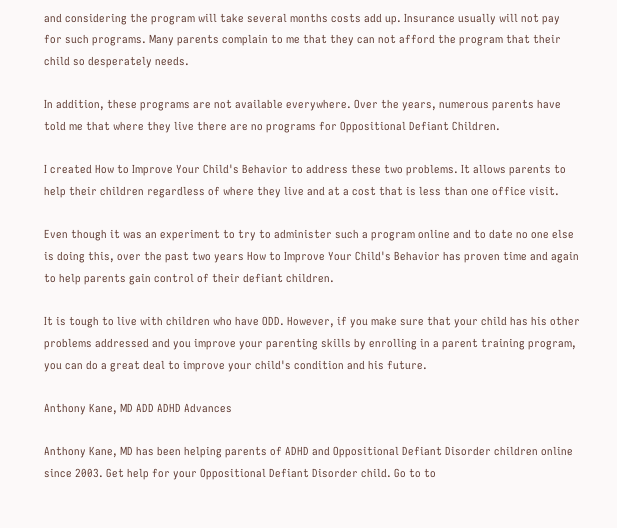and considering the program will take several months costs add up. Insurance usually will not pay for such programs. Many parents complain to me that they can not afford the program that their child so desperately needs.

In addition, these programs are not available everywhere. Over the years, numerous parents have told me that where they live there are no programs for Oppositional Defiant Children.

I created How to Improve Your Child's Behavior to address these two problems. It allows parents to help their children regardless of where they live and at a cost that is less than one office visit.

Even though it was an experiment to try to administer such a program online and to date no one else is doing this, over the past two years How to Improve Your Child's Behavior has proven time and again to help parents gain control of their defiant children.

It is tough to live with children who have ODD. However, if you make sure that your child has his other problems addressed and you improve your parenting skills by enrolling in a parent training program, you can do a great deal to improve your child's condition and his future.

Anthony Kane, MD ADD ADHD Advances

Anthony Kane, MD has been helping parents of ADHD and Oppositional Defiant Disorder children online since 2003. Get help for your Oppositional Defiant Disorder child. Go to to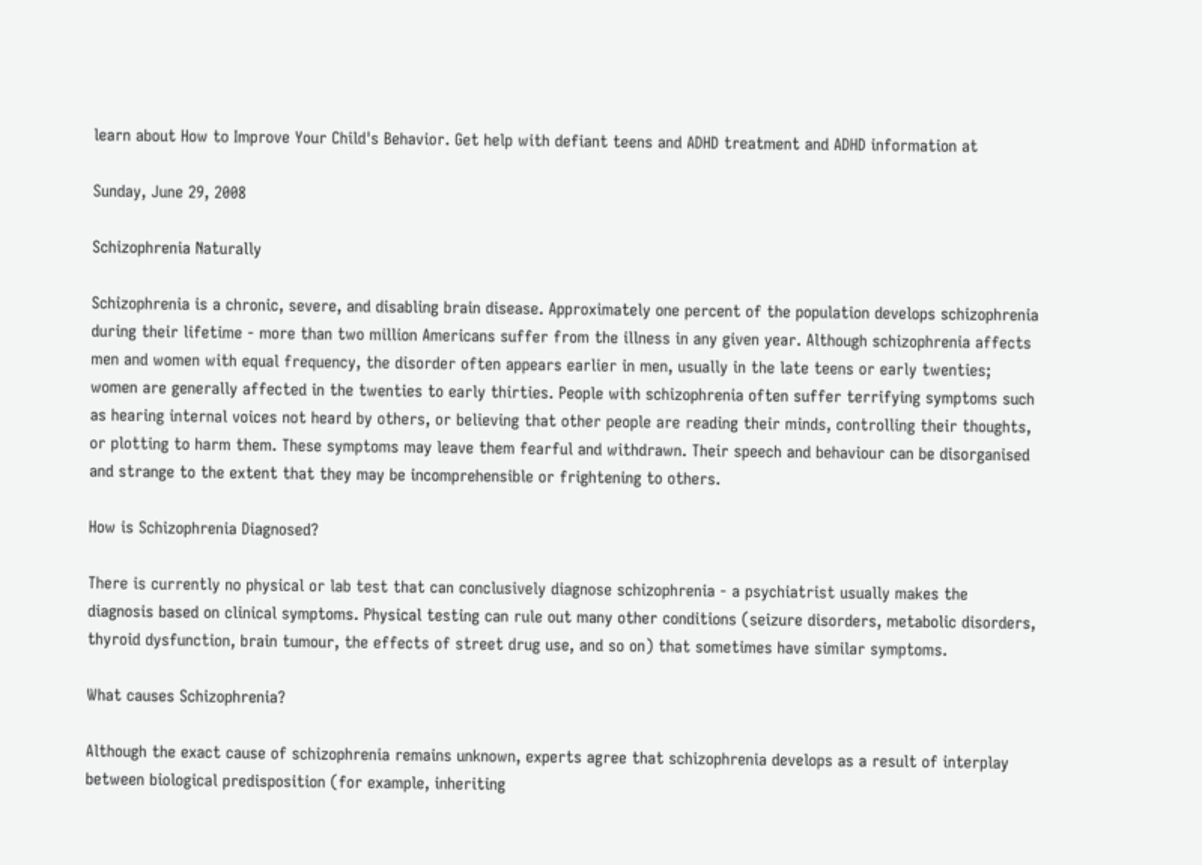learn about How to Improve Your Child's Behavior. Get help with defiant teens and ADHD treatment and ADHD information at

Sunday, June 29, 2008

Schizophrenia Naturally

Schizophrenia is a chronic, severe, and disabling brain disease. Approximately one percent of the population develops schizophrenia during their lifetime - more than two million Americans suffer from the illness in any given year. Although schizophrenia affects men and women with equal frequency, the disorder often appears earlier in men, usually in the late teens or early twenties; women are generally affected in the twenties to early thirties. People with schizophrenia often suffer terrifying symptoms such as hearing internal voices not heard by others, or believing that other people are reading their minds, controlling their thoughts, or plotting to harm them. These symptoms may leave them fearful and withdrawn. Their speech and behaviour can be disorganised and strange to the extent that they may be incomprehensible or frightening to others.

How is Schizophrenia Diagnosed?

There is currently no physical or lab test that can conclusively diagnose schizophrenia - a psychiatrist usually makes the diagnosis based on clinical symptoms. Physical testing can rule out many other conditions (seizure disorders, metabolic disorders, thyroid dysfunction, brain tumour, the effects of street drug use, and so on) that sometimes have similar symptoms.

What causes Schizophrenia?

Although the exact cause of schizophrenia remains unknown, experts agree that schizophrenia develops as a result of interplay between biological predisposition (for example, inheriting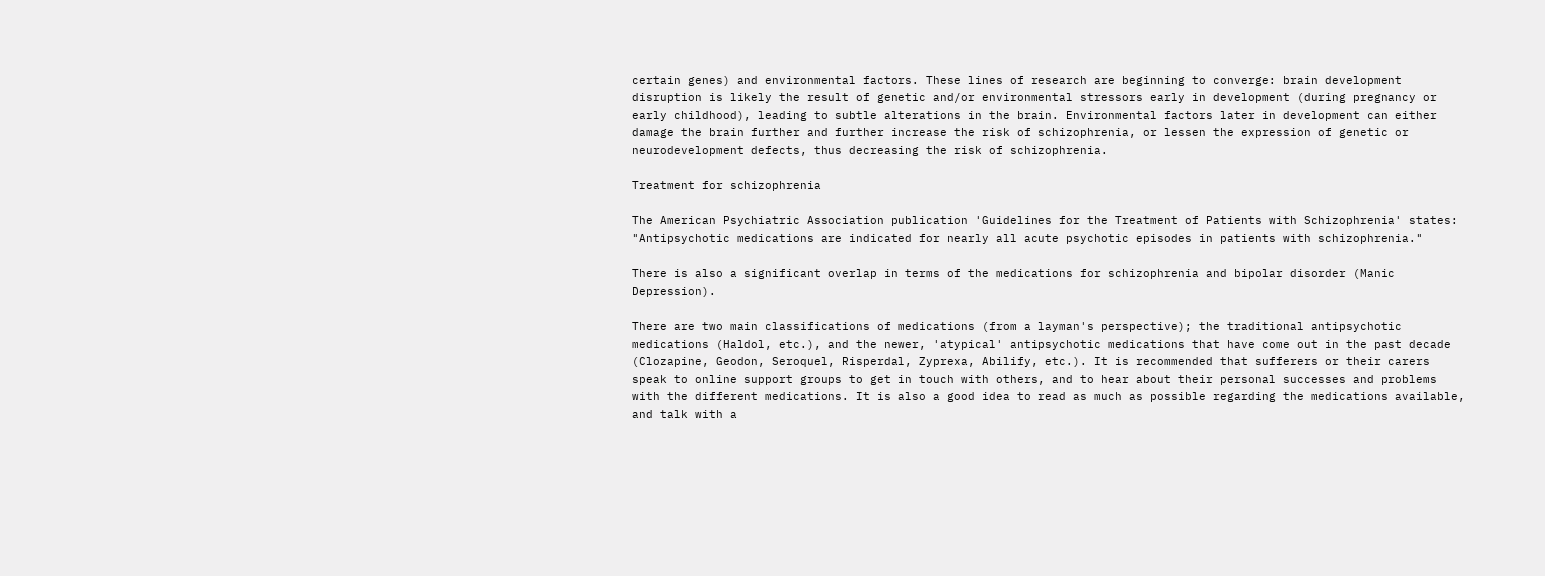certain genes) and environmental factors. These lines of research are beginning to converge: brain development disruption is likely the result of genetic and/or environmental stressors early in development (during pregnancy or early childhood), leading to subtle alterations in the brain. Environmental factors later in development can either damage the brain further and further increase the risk of schizophrenia, or lessen the expression of genetic or neurodevelopment defects, thus decreasing the risk of schizophrenia.

Treatment for schizophrenia

The American Psychiatric Association publication 'Guidelines for the Treatment of Patients with Schizophrenia' states: "Antipsychotic medications are indicated for nearly all acute psychotic episodes in patients with schizophrenia."

There is also a significant overlap in terms of the medications for schizophrenia and bipolar disorder (Manic Depression).

There are two main classifications of medications (from a layman's perspective); the traditional antipsychotic medications (Haldol, etc.), and the newer, 'atypical' antipsychotic medications that have come out in the past decade (Clozapine, Geodon, Seroquel, Risperdal, Zyprexa, Abilify, etc.). It is recommended that sufferers or their carers speak to online support groups to get in touch with others, and to hear about their personal successes and problems with the different medications. It is also a good idea to read as much as possible regarding the medications available, and talk with a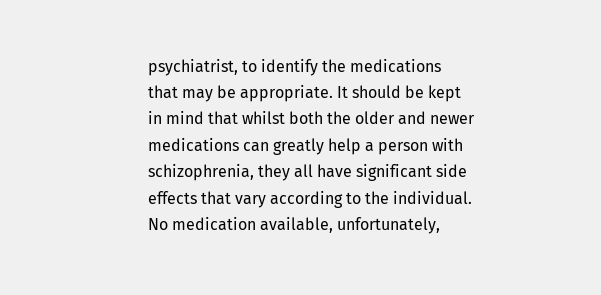psychiatrist, to identify the medications that may be appropriate. It should be kept in mind that whilst both the older and newer medications can greatly help a person with schizophrenia, they all have significant side effects that vary according to the individual. No medication available, unfortunately,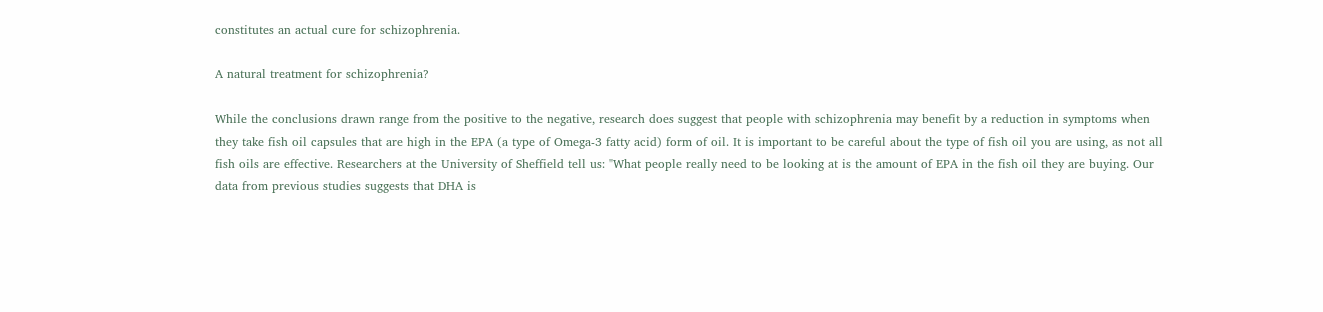constitutes an actual cure for schizophrenia.

A natural treatment for schizophrenia?

While the conclusions drawn range from the positive to the negative, research does suggest that people with schizophrenia may benefit by a reduction in symptoms when they take fish oil capsules that are high in the EPA (a type of Omega-3 fatty acid) form of oil. It is important to be careful about the type of fish oil you are using, as not all fish oils are effective. Researchers at the University of Sheffield tell us: "What people really need to be looking at is the amount of EPA in the fish oil they are buying. Our data from previous studies suggests that DHA is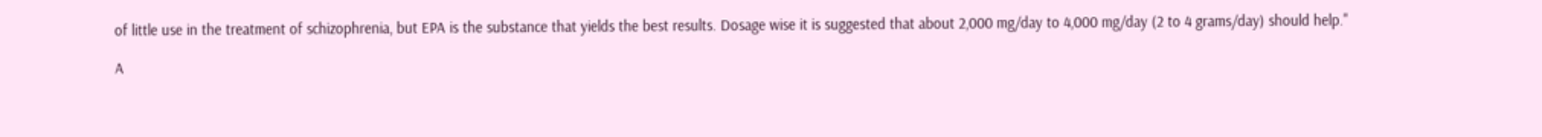of little use in the treatment of schizophrenia, but EPA is the substance that yields the best results. Dosage wise it is suggested that about 2,000 mg/day to 4,000 mg/day (2 to 4 grams/day) should help."

A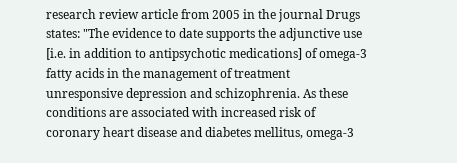research review article from 2005 in the journal Drugs states: "The evidence to date supports the adjunctive use [i.e. in addition to antipsychotic medications] of omega-3 fatty acids in the management of treatment unresponsive depression and schizophrenia. As these conditions are associated with increased risk of coronary heart disease and diabetes mellitus, omega-3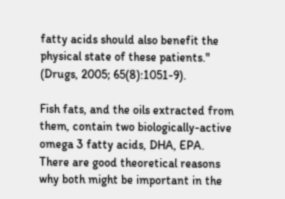fatty acids should also benefit the physical state of these patients." (Drugs, 2005; 65(8):1051-9).

Fish fats, and the oils extracted from them, contain two biologically-active omega 3 fatty acids, DHA, EPA. There are good theoretical reasons why both might be important in the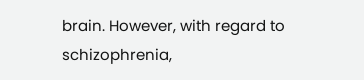brain. However, with regard to schizophrenia,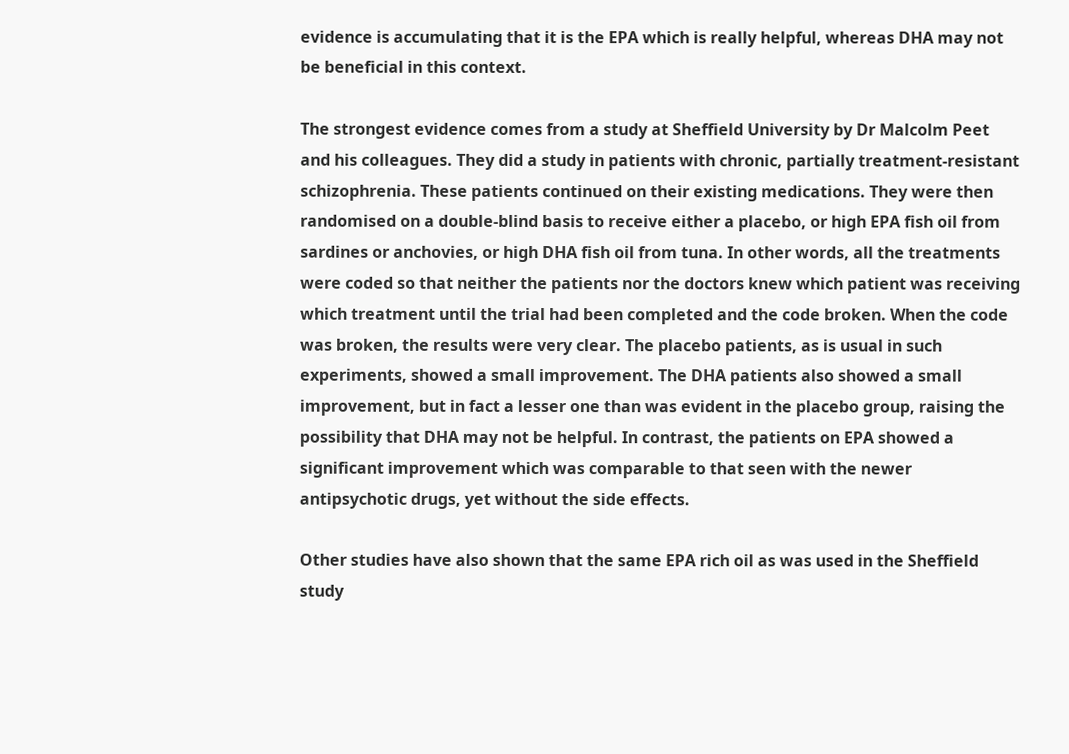evidence is accumulating that it is the EPA which is really helpful, whereas DHA may not be beneficial in this context.

The strongest evidence comes from a study at Sheffield University by Dr Malcolm Peet and his colleagues. They did a study in patients with chronic, partially treatment-resistant schizophrenia. These patients continued on their existing medications. They were then randomised on a double-blind basis to receive either a placebo, or high EPA fish oil from sardines or anchovies, or high DHA fish oil from tuna. In other words, all the treatments were coded so that neither the patients nor the doctors knew which patient was receiving which treatment until the trial had been completed and the code broken. When the code was broken, the results were very clear. The placebo patients, as is usual in such experiments, showed a small improvement. The DHA patients also showed a small improvement, but in fact a lesser one than was evident in the placebo group, raising the possibility that DHA may not be helpful. In contrast, the patients on EPA showed a significant improvement which was comparable to that seen with the newer antipsychotic drugs, yet without the side effects.

Other studies have also shown that the same EPA rich oil as was used in the Sheffield study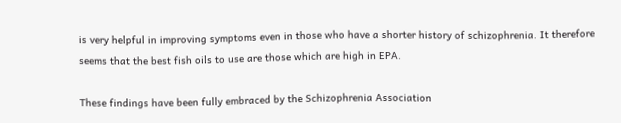is very helpful in improving symptoms even in those who have a shorter history of schizophrenia. It therefore seems that the best fish oils to use are those which are high in EPA.

These findings have been fully embraced by the Schizophrenia Association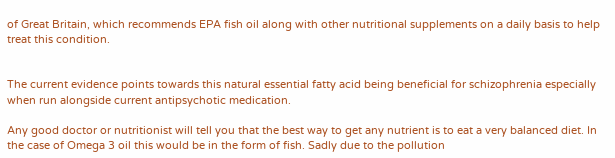of Great Britain, which recommends EPA fish oil along with other nutritional supplements on a daily basis to help treat this condition.


The current evidence points towards this natural essential fatty acid being beneficial for schizophrenia especially when run alongside current antipsychotic medication.

Any good doctor or nutritionist will tell you that the best way to get any nutrient is to eat a very balanced diet. In the case of Omega 3 oil this would be in the form of fish. Sadly due to the pollution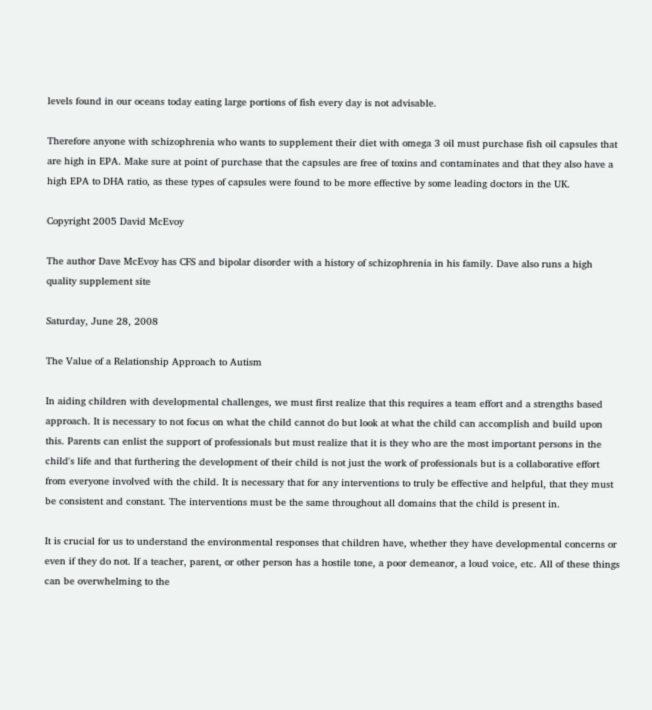levels found in our oceans today eating large portions of fish every day is not advisable.

Therefore anyone with schizophrenia who wants to supplement their diet with omega 3 oil must purchase fish oil capsules that are high in EPA. Make sure at point of purchase that the capsules are free of toxins and contaminates and that they also have a high EPA to DHA ratio, as these types of capsules were found to be more effective by some leading doctors in the UK.

Copyright 2005 David McEvoy

The author Dave McEvoy has CFS and bipolar disorder with a history of schizophrenia in his family. Dave also runs a high quality supplement site

Saturday, June 28, 2008

The Value of a Relationship Approach to Autism

In aiding children with developmental challenges, we must first realize that this requires a team effort and a strengths based approach. It is necessary to not focus on what the child cannot do but look at what the child can accomplish and build upon this. Parents can enlist the support of professionals but must realize that it is they who are the most important persons in the child's life and that furthering the development of their child is not just the work of professionals but is a collaborative effort from everyone involved with the child. It is necessary that for any interventions to truly be effective and helpful, that they must be consistent and constant. The interventions must be the same throughout all domains that the child is present in.

It is crucial for us to understand the environmental responses that children have, whether they have developmental concerns or even if they do not. If a teacher, parent, or other person has a hostile tone, a poor demeanor, a loud voice, etc. All of these things can be overwhelming to the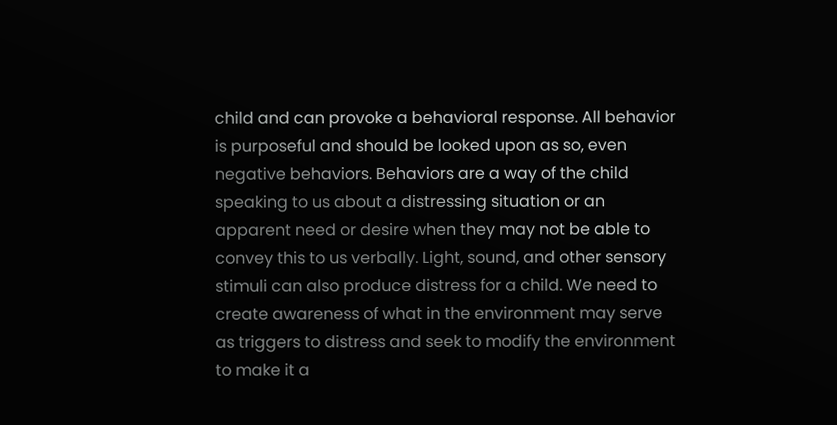child and can provoke a behavioral response. All behavior is purposeful and should be looked upon as so, even negative behaviors. Behaviors are a way of the child speaking to us about a distressing situation or an apparent need or desire when they may not be able to convey this to us verbally. Light, sound, and other sensory stimuli can also produce distress for a child. We need to create awareness of what in the environment may serve as triggers to distress and seek to modify the environment to make it a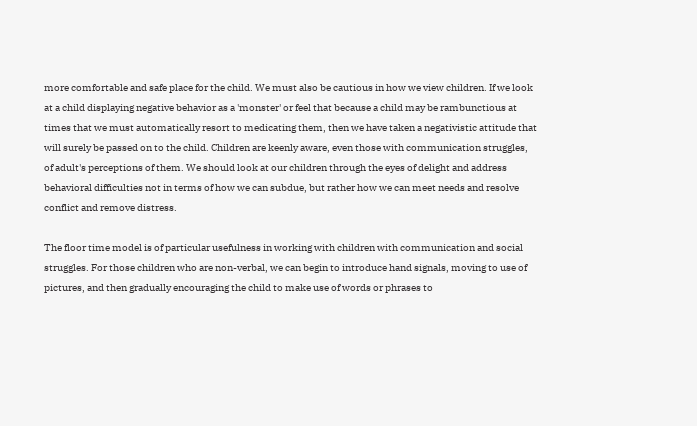more comfortable and safe place for the child. We must also be cautious in how we view children. If we look at a child displaying negative behavior as a 'monster' or feel that because a child may be rambunctious at times that we must automatically resort to medicating them, then we have taken a negativistic attitude that will surely be passed on to the child. Children are keenly aware, even those with communication struggles, of adult's perceptions of them. We should look at our children through the eyes of delight and address behavioral difficulties not in terms of how we can subdue, but rather how we can meet needs and resolve conflict and remove distress.

The floor time model is of particular usefulness in working with children with communication and social struggles. For those children who are non-verbal, we can begin to introduce hand signals, moving to use of pictures, and then gradually encouraging the child to make use of words or phrases to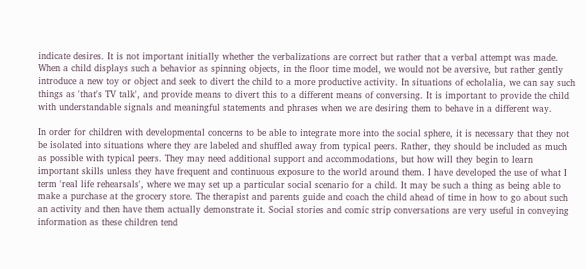indicate desires. It is not important initially whether the verbalizations are correct but rather that a verbal attempt was made. When a child displays such a behavior as spinning objects, in the floor time model, we would not be aversive, but rather gently introduce a new toy or object and seek to divert the child to a more productive activity. In situations of echolalia, we can say such things as 'that's TV talk', and provide means to divert this to a different means of conversing. It is important to provide the child with understandable signals and meaningful statements and phrases when we are desiring them to behave in a different way.

In order for children with developmental concerns to be able to integrate more into the social sphere, it is necessary that they not be isolated into situations where they are labeled and shuffled away from typical peers. Rather, they should be included as much as possible with typical peers. They may need additional support and accommodations, but how will they begin to learn important skills unless they have frequent and continuous exposure to the world around them. I have developed the use of what I term 'real life rehearsals', where we may set up a particular social scenario for a child. It may be such a thing as being able to make a purchase at the grocery store. The therapist and parents guide and coach the child ahead of time in how to go about such an activity and then have them actually demonstrate it. Social stories and comic strip conversations are very useful in conveying information as these children tend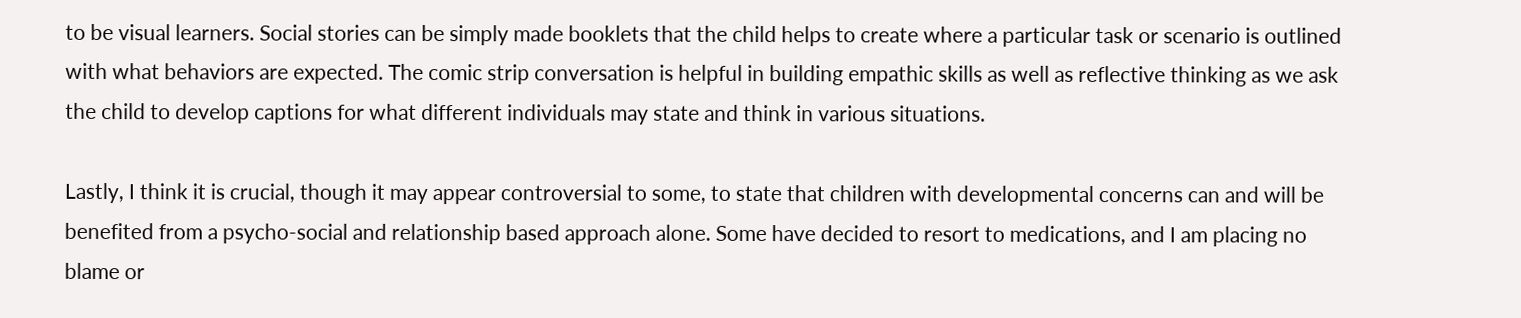to be visual learners. Social stories can be simply made booklets that the child helps to create where a particular task or scenario is outlined with what behaviors are expected. The comic strip conversation is helpful in building empathic skills as well as reflective thinking as we ask the child to develop captions for what different individuals may state and think in various situations.

Lastly, I think it is crucial, though it may appear controversial to some, to state that children with developmental concerns can and will be benefited from a psycho-social and relationship based approach alone. Some have decided to resort to medications, and I am placing no blame or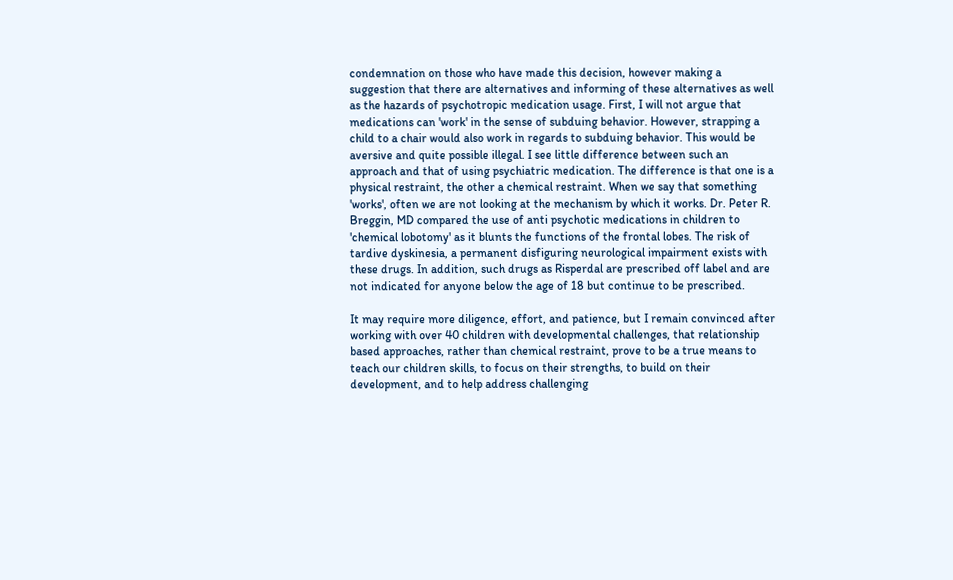condemnation on those who have made this decision, however making a suggestion that there are alternatives and informing of these alternatives as well as the hazards of psychotropic medication usage. First, I will not argue that medications can 'work' in the sense of subduing behavior. However, strapping a child to a chair would also work in regards to subduing behavior. This would be aversive and quite possible illegal. I see little difference between such an approach and that of using psychiatric medication. The difference is that one is a physical restraint, the other a chemical restraint. When we say that something 'works', often we are not looking at the mechanism by which it works. Dr. Peter R. Breggin, MD compared the use of anti psychotic medications in children to 'chemical lobotomy' as it blunts the functions of the frontal lobes. The risk of tardive dyskinesia, a permanent disfiguring neurological impairment exists with these drugs. In addition, such drugs as Risperdal are prescribed off label and are not indicated for anyone below the age of 18 but continue to be prescribed.

It may require more diligence, effort, and patience, but I remain convinced after working with over 40 children with developmental challenges, that relationship based approaches, rather than chemical restraint, prove to be a true means to teach our children skills, to focus on their strengths, to build on their development, and to help address challenging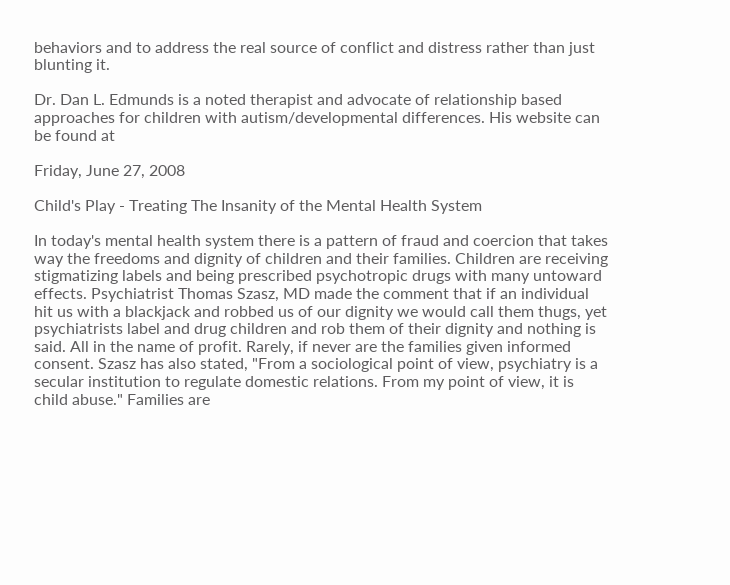behaviors and to address the real source of conflict and distress rather than just blunting it.

Dr. Dan L. Edmunds is a noted therapist and advocate of relationship based approaches for children with autism/developmental differences. His website can be found at

Friday, June 27, 2008

Child's Play - Treating The Insanity of the Mental Health System

In today's mental health system there is a pattern of fraud and coercion that takes way the freedoms and dignity of children and their families. Children are receiving stigmatizing labels and being prescribed psychotropic drugs with many untoward effects. Psychiatrist Thomas Szasz, MD made the comment that if an individual hit us with a blackjack and robbed us of our dignity we would call them thugs, yet psychiatrists label and drug children and rob them of their dignity and nothing is said. All in the name of profit. Rarely, if never are the families given informed consent. Szasz has also stated, "From a sociological point of view, psychiatry is a secular institution to regulate domestic relations. From my point of view, it is child abuse." Families are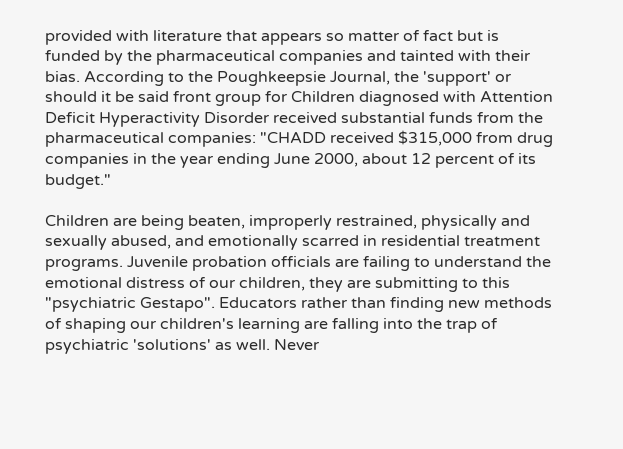provided with literature that appears so matter of fact but is funded by the pharmaceutical companies and tainted with their bias. According to the Poughkeepsie Journal, the 'support' or should it be said front group for Children diagnosed with Attention Deficit Hyperactivity Disorder received substantial funds from the pharmaceutical companies: "CHADD received $315,000 from drug companies in the year ending June 2000, about 12 percent of its budget."

Children are being beaten, improperly restrained, physically and sexually abused, and emotionally scarred in residential treatment programs. Juvenile probation officials are failing to understand the emotional distress of our children, they are submitting to this "psychiatric Gestapo". Educators rather than finding new methods of shaping our children's learning are falling into the trap of psychiatric 'solutions' as well. Never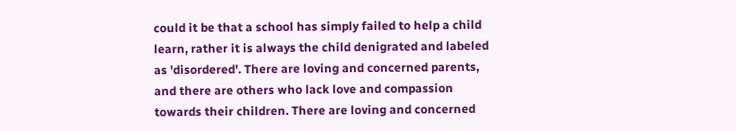could it be that a school has simply failed to help a child learn, rather it is always the child denigrated and labeled as 'disordered'. There are loving and concerned parents, and there are others who lack love and compassion towards their children. There are loving and concerned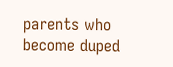parents who become duped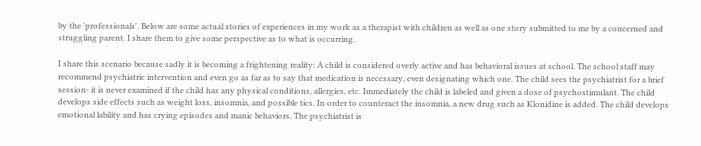by the 'professionals'. Below are some actual stories of experiences in my work as a therapist with children as well as one story submitted to me by a concerned and struggling parent. I share them to give some perspective as to what is occurring.

I share this scenario because sadly it is becoming a frightening reality: A child is considered overly active and has behavioral issues at school. The school staff may recommend psychiatric intervention and even go as far as to say that medication is necessary, even designating which one. The child sees the psychiatrist for a brief session- it is never examined if the child has any physical conditions, allergies, etc. Immediately the child is labeled and given a dose of psychostimulant. The child develops side effects such as weight loss, insomnia, and possible tics. In order to counteract the insomnia, a new drug such as Klonidine is added. The child develops emotional lability and has crying episodes and manic behaviors. The psychiatrist is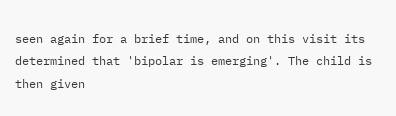seen again for a brief time, and on this visit its determined that 'bipolar is emerging'. The child is then given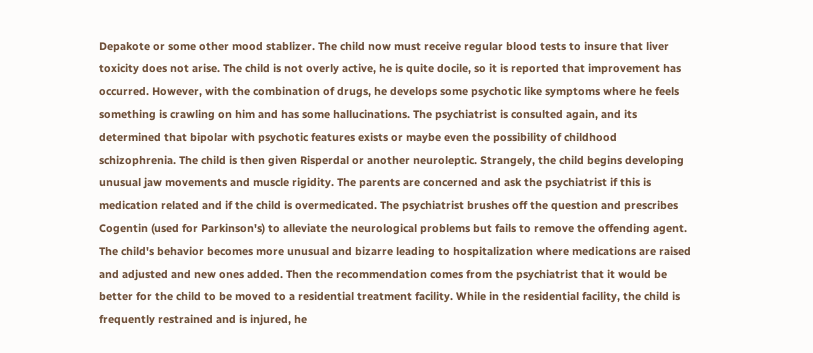Depakote or some other mood stablizer. The child now must receive regular blood tests to insure that liver toxicity does not arise. The child is not overly active, he is quite docile, so it is reported that improvement has occurred. However, with the combination of drugs, he develops some psychotic like symptoms where he feels something is crawling on him and has some hallucinations. The psychiatrist is consulted again, and its determined that bipolar with psychotic features exists or maybe even the possibility of childhood schizophrenia. The child is then given Risperdal or another neuroleptic. Strangely, the child begins developing unusual jaw movements and muscle rigidity. The parents are concerned and ask the psychiatrist if this is medication related and if the child is overmedicated. The psychiatrist brushes off the question and prescribes Cogentin (used for Parkinson's) to alleviate the neurological problems but fails to remove the offending agent. The child's behavior becomes more unusual and bizarre leading to hospitalization where medications are raised and adjusted and new ones added. Then the recommendation comes from the psychiatrist that it would be better for the child to be moved to a residential treatment facility. While in the residential facility, the child is frequently restrained and is injured, he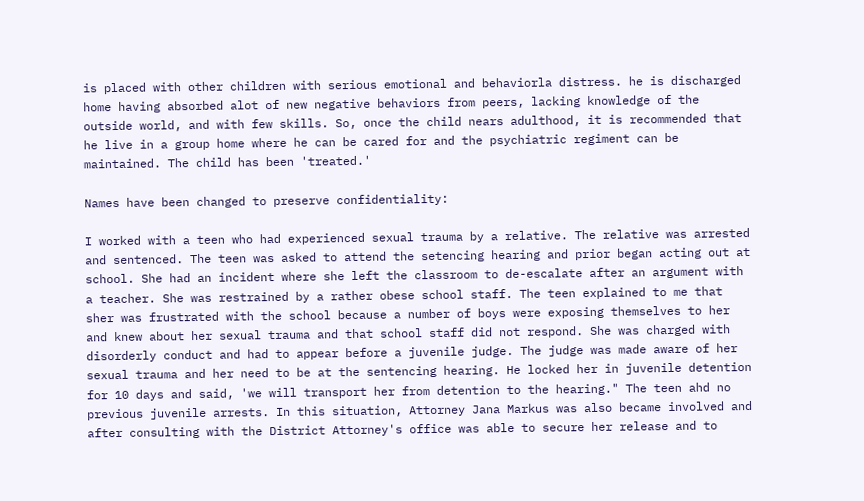is placed with other children with serious emotional and behaviorla distress. he is discharged home having absorbed alot of new negative behaviors from peers, lacking knowledge of the outside world, and with few skills. So, once the child nears adulthood, it is recommended that he live in a group home where he can be cared for and the psychiatric regiment can be maintained. The child has been 'treated.'

Names have been changed to preserve confidentiality:

I worked with a teen who had experienced sexual trauma by a relative. The relative was arrested and sentenced. The teen was asked to attend the setencing hearing and prior began acting out at school. She had an incident where she left the classroom to de-escalate after an argument with a teacher. She was restrained by a rather obese school staff. The teen explained to me that sher was frustrated with the school because a number of boys were exposing themselves to her and knew about her sexual trauma and that school staff did not respond. She was charged with disorderly conduct and had to appear before a juvenile judge. The judge was made aware of her sexual trauma and her need to be at the sentencing hearing. He locked her in juvenile detention for 10 days and said, 'we will transport her from detention to the hearing." The teen ahd no previous juvenile arrests. In this situation, Attorney Jana Markus was also became involved and after consulting with the District Attorney's office was able to secure her release and to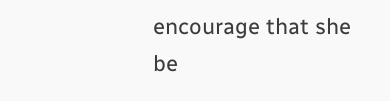encourage that she be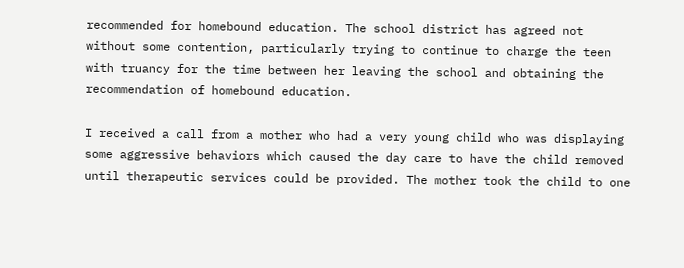recommended for homebound education. The school district has agreed not without some contention, particularly trying to continue to charge the teen with truancy for the time between her leaving the school and obtaining the recommendation of homebound education.

I received a call from a mother who had a very young child who was displaying some aggressive behaviors which caused the day care to have the child removed until therapeutic services could be provided. The mother took the child to one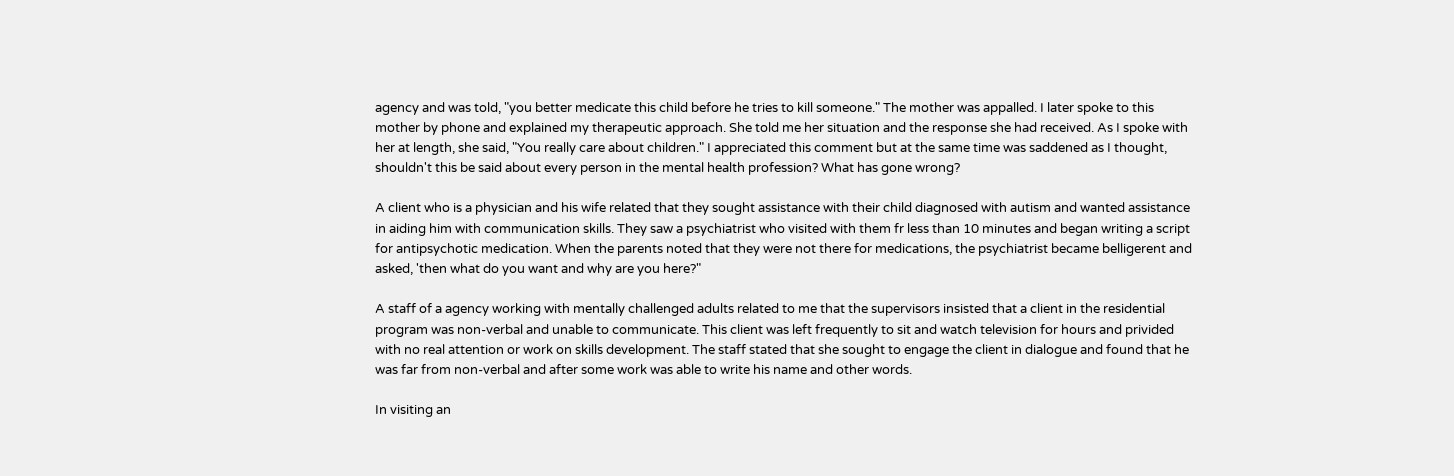agency and was told, "you better medicate this child before he tries to kill someone." The mother was appalled. I later spoke to this mother by phone and explained my therapeutic approach. She told me her situation and the response she had received. As I spoke with her at length, she said, "You really care about children." I appreciated this comment but at the same time was saddened as I thought, shouldn't this be said about every person in the mental health profession? What has gone wrong?

A client who is a physician and his wife related that they sought assistance with their child diagnosed with autism and wanted assistance in aiding him with communication skills. They saw a psychiatrist who visited with them fr less than 10 minutes and began writing a script for antipsychotic medication. When the parents noted that they were not there for medications, the psychiatrist became belligerent and asked, 'then what do you want and why are you here?"

A staff of a agency working with mentally challenged adults related to me that the supervisors insisted that a client in the residential program was non-verbal and unable to communicate. This client was left frequently to sit and watch television for hours and privided with no real attention or work on skills development. The staff stated that she sought to engage the client in dialogue and found that he was far from non-verbal and after some work was able to write his name and other words.

In visiting an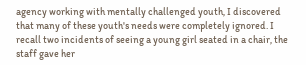agency working with mentally challenged youth, I discovered that many of these youth's needs were completely ignored. I recall two incidents of seeing a young girl seated in a chair, the staff gave her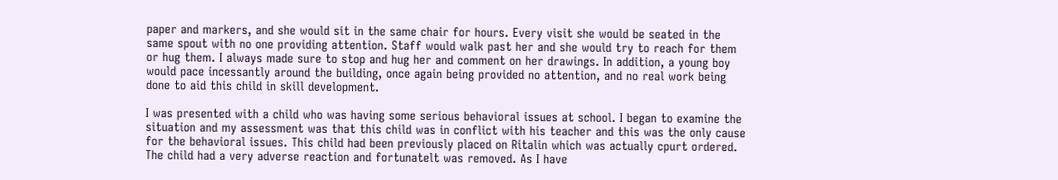paper and markers, and she would sit in the same chair for hours. Every visit she would be seated in the same spout with no one providing attention. Staff would walk past her and she would try to reach for them or hug them. I always made sure to stop and hug her and comment on her drawings. In addition, a young boy would pace incessantly around the building, once again being provided no attention, and no real work being done to aid this child in skill development.

I was presented with a child who was having some serious behavioral issues at school. I began to examine the situation and my assessment was that this child was in conflict with his teacher and this was the only cause for the behavioral issues. This child had been previously placed on Ritalin which was actually cpurt ordered. The child had a very adverse reaction and fortunatelt was removed. As I have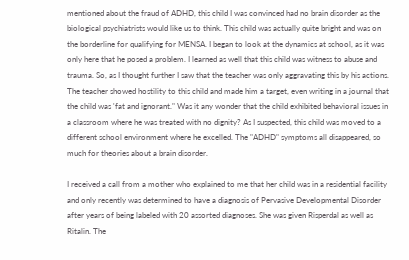mentioned about the fraud of ADHD, this child I was convinced had no brain disorder as the biological psychiatrists would like us to think. This child was actually quite bright and was on the borderline for qualifying for MENSA. I began to look at the dynamics at school, as it was only here that he posed a problem. I learned as well that this child was witness to abuse and trauma. So, as I thought further I saw that the teacher was only aggravating this by his actions. The teacher showed hostility to this child and made him a target, even writing in a journal that the child was 'fat and ignorant." Was it any wonder that the child exhibited behavioral issues in a classroom where he was treated with no dignity? As I suspected, this child was moved to a different school environment where he excelled. The "ADHD" symptoms all disappeared, so much for theories about a brain disorder.

I received a call from a mother who explained to me that her child was in a residential facility and only recently was determined to have a diagnosis of Pervasive Developmental Disorder after years of being labeled with 20 assorted diagnoses. She was given Risperdal as well as Ritalin. The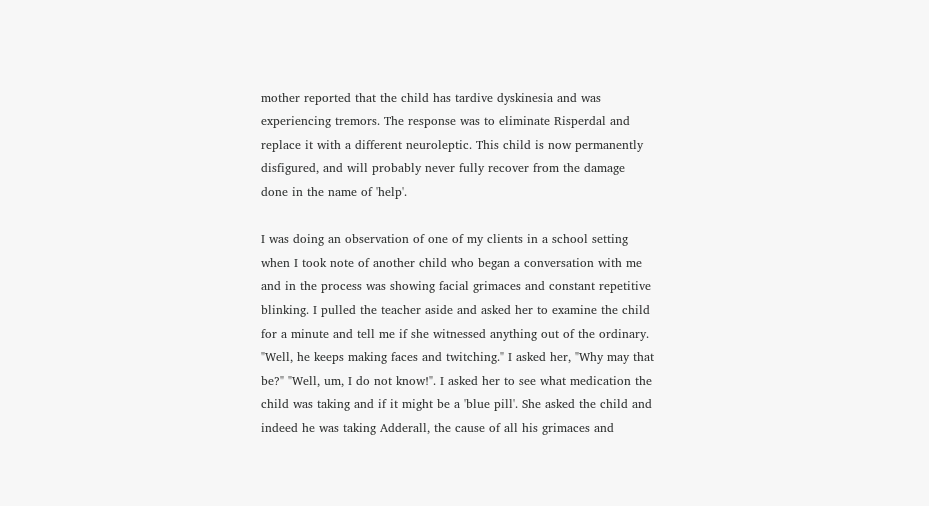mother reported that the child has tardive dyskinesia and was experiencing tremors. The response was to eliminate Risperdal and replace it with a different neuroleptic. This child is now permanently disfigured, and will probably never fully recover from the damage done in the name of 'help'.

I was doing an observation of one of my clients in a school setting when I took note of another child who began a conversation with me and in the process was showing facial grimaces and constant repetitive blinking. I pulled the teacher aside and asked her to examine the child for a minute and tell me if she witnessed anything out of the ordinary. "Well, he keeps making faces and twitching." I asked her, "Why may that be?" "Well, um, I do not know!". I asked her to see what medication the child was taking and if it might be a 'blue pill'. She asked the child and indeed he was taking Adderall, the cause of all his grimaces and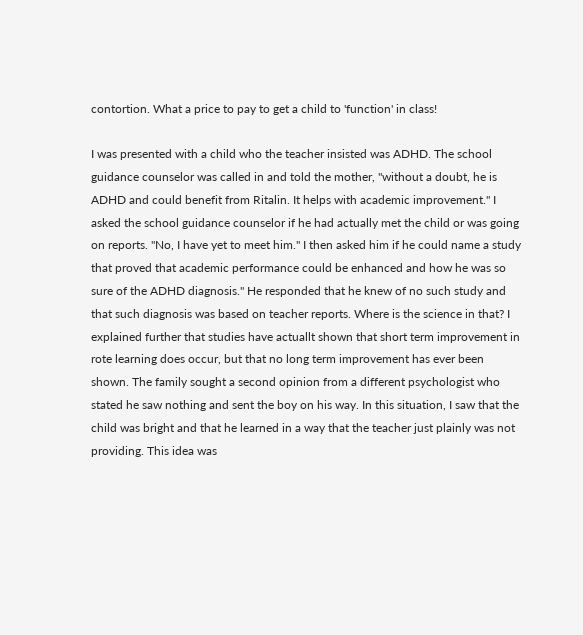contortion. What a price to pay to get a child to 'function' in class!

I was presented with a child who the teacher insisted was ADHD. The school guidance counselor was called in and told the mother, "without a doubt, he is ADHD and could benefit from Ritalin. It helps with academic improvement." I asked the school guidance counselor if he had actually met the child or was going on reports. "No, I have yet to meet him." I then asked him if he could name a study that proved that academic performance could be enhanced and how he was so sure of the ADHD diagnosis." He responded that he knew of no such study and that such diagnosis was based on teacher reports. Where is the science in that? I explained further that studies have actuallt shown that short term improvement in rote learning does occur, but that no long term improvement has ever been shown. The family sought a second opinion from a different psychologist who stated he saw nothing and sent the boy on his way. In this situation, I saw that the child was bright and that he learned in a way that the teacher just plainly was not providing. This idea was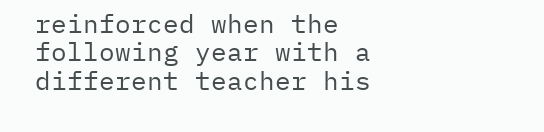reinforced when the following year with a different teacher his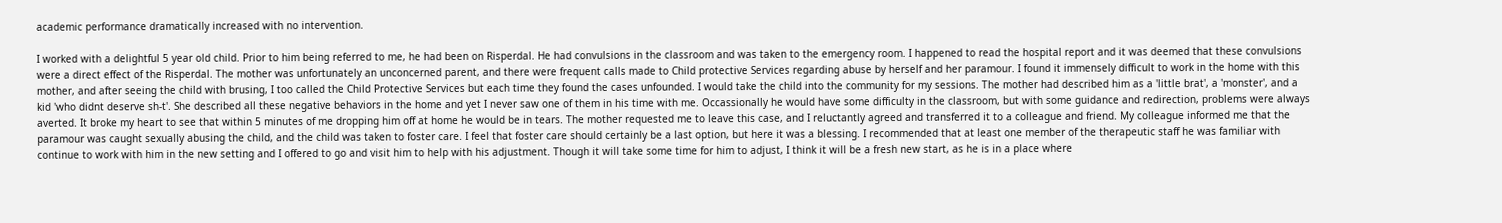academic performance dramatically increased with no intervention.

I worked with a delightful 5 year old child. Prior to him being referred to me, he had been on Risperdal. He had convulsions in the classroom and was taken to the emergency room. I happened to read the hospital report and it was deemed that these convulsions were a direct effect of the Risperdal. The mother was unfortunately an unconcerned parent, and there were frequent calls made to Child protective Services regarding abuse by herself and her paramour. I found it immensely difficult to work in the home with this mother, and after seeing the child with brusing, I too called the Child Protective Services but each time they found the cases unfounded. I would take the child into the community for my sessions. The mother had described him as a 'little brat', a 'monster', and a kid 'who didnt deserve sh-t'. She described all these negative behaviors in the home and yet I never saw one of them in his time with me. Occassionally he would have some difficulty in the classroom, but with some guidance and redirection, problems were always averted. It broke my heart to see that within 5 minutes of me dropping him off at home he would be in tears. The mother requested me to leave this case, and I reluctantly agreed and transferred it to a colleague and friend. My colleague informed me that the paramour was caught sexually abusing the child, and the child was taken to foster care. I feel that foster care should certainly be a last option, but here it was a blessing. I recommended that at least one member of the therapeutic staff he was familiar with continue to work with him in the new setting and I offered to go and visit him to help with his adjustment. Though it will take some time for him to adjust, I think it will be a fresh new start, as he is in a place where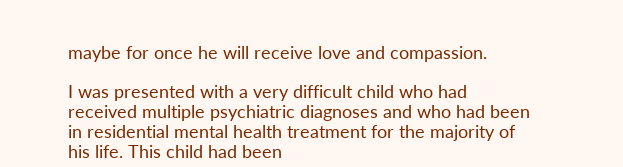maybe for once he will receive love and compassion.

I was presented with a very difficult child who had received multiple psychiatric diagnoses and who had been in residential mental health treatment for the majority of his life. This child had been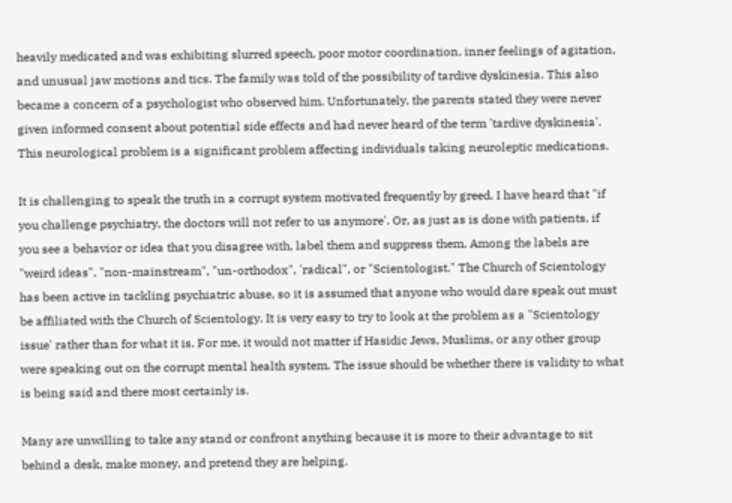heavily medicated and was exhibiting slurred speech, poor motor coordination, inner feelings of agitation, and unusual jaw motions and tics. The family was told of the possibility of tardive dyskinesia. This also became a concern of a psychologist who observed him. Unfortunately, the parents stated they were never given informed consent about potential side effects and had never heard of the term 'tardive dyskinesia'. This neurological problem is a significant problem affecting individuals taking neuroleptic medications.

It is challenging to speak the truth in a corrupt system motivated frequently by greed. I have heard that "if you challenge psychiatry, the doctors will not refer to us anymore'. Or, as just as is done with patients, if you see a behavior or idea that you disagree with, label them and suppress them. Among the labels are "weird ideas", "non-mainstream", "un-orthodox", 'radical", or "Scientologist." The Church of Scientology has been active in tackling psychiatric abuse, so it is assumed that anyone who would dare speak out must be affiliated with the Church of Scientology. It is very easy to try to look at the problem as a "Scientology issue' rather than for what it is. For me, it would not matter if Hasidic Jews, Muslims, or any other group were speaking out on the corrupt mental health system. The issue should be whether there is validity to what is being said and there most certainly is.

Many are unwilling to take any stand or confront anything because it is more to their advantage to sit behind a desk, make money, and pretend they are helping.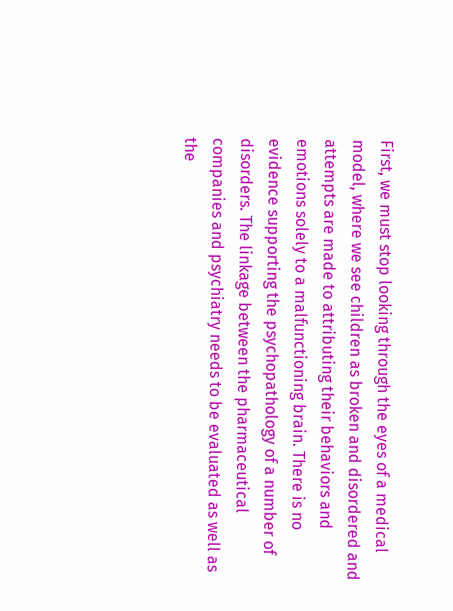First, we must stop looking through the eyes of a medical model, where we see children as broken and disordered and attempts are made to attributing their behaviors and emotions solely to a malfunctioning brain. There is no evidence supporting the psychopathology of a number of disorders. The linkage between the pharmaceutical companies and psychiatry needs to be evaluated as well as the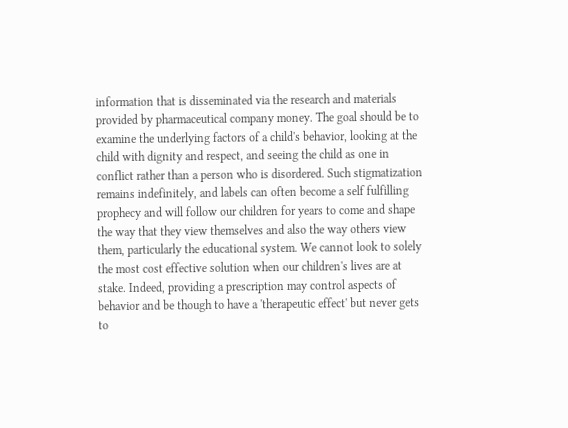information that is disseminated via the research and materials provided by pharmaceutical company money. The goal should be to examine the underlying factors of a child's behavior, looking at the child with dignity and respect, and seeing the child as one in conflict rather than a person who is disordered. Such stigmatization remains indefinitely, and labels can often become a self fulfilling prophecy and will follow our children for years to come and shape the way that they view themselves and also the way others view them, particularly the educational system. We cannot look to solely the most cost effective solution when our children's lives are at stake. Indeed, providing a prescription may control aspects of behavior and be though to have a 'therapeutic effect' but never gets to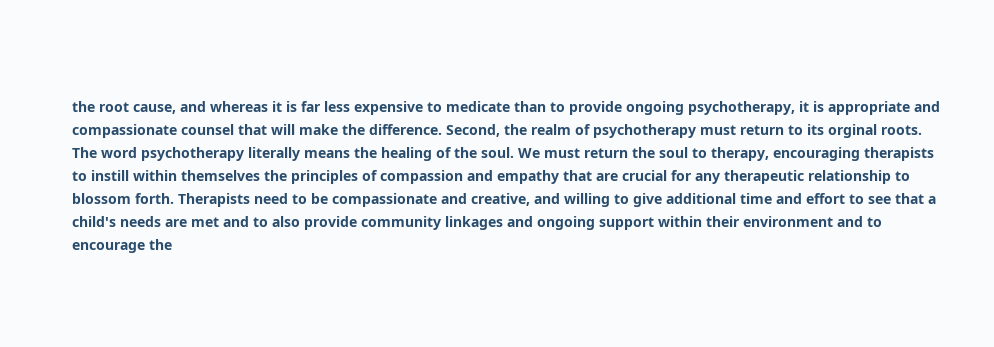the root cause, and whereas it is far less expensive to medicate than to provide ongoing psychotherapy, it is appropriate and compassionate counsel that will make the difference. Second, the realm of psychotherapy must return to its orginal roots. The word psychotherapy literally means the healing of the soul. We must return the soul to therapy, encouraging therapists to instill within themselves the principles of compassion and empathy that are crucial for any therapeutic relationship to blossom forth. Therapists need to be compassionate and creative, and willing to give additional time and effort to see that a child's needs are met and to also provide community linkages and ongoing support within their environment and to encourage the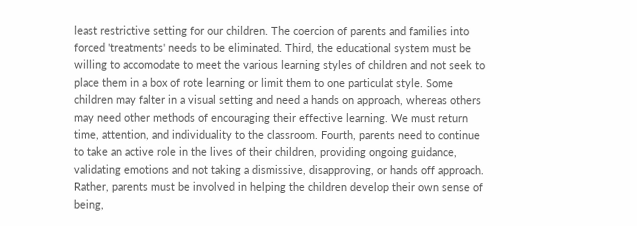least restrictive setting for our children. The coercion of parents and families into forced 'treatments' needs to be eliminated. Third, the educational system must be willing to accomodate to meet the various learning styles of children and not seek to place them in a box of rote learning or limit them to one particulat style. Some children may falter in a visual setting and need a hands on approach, whereas others may need other methods of encouraging their effective learning. We must return time, attention, and individuality to the classroom. Fourth, parents need to continue to take an active role in the lives of their children, providing ongoing guidance, validating emotions and not taking a dismissive, disapproving, or hands off approach. Rather, parents must be involved in helping the children develop their own sense of being,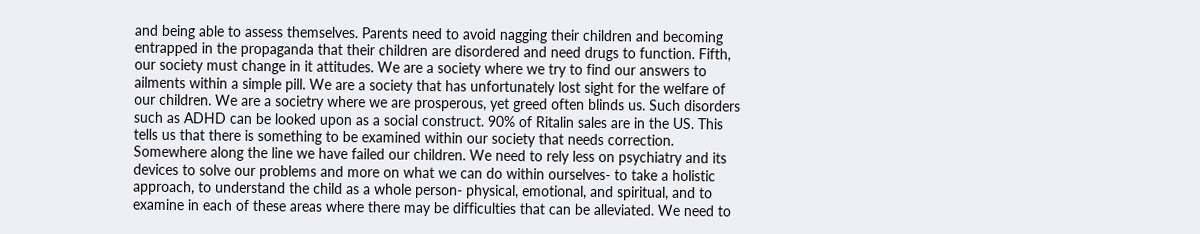and being able to assess themselves. Parents need to avoid nagging their children and becoming entrapped in the propaganda that their children are disordered and need drugs to function. Fifth, our society must change in it attitudes. We are a society where we try to find our answers to ailments within a simple pill. We are a society that has unfortunately lost sight for the welfare of our children. We are a societry where we are prosperous, yet greed often blinds us. Such disorders such as ADHD can be looked upon as a social construct. 90% of Ritalin sales are in the US. This tells us that there is something to be examined within our society that needs correction. Somewhere along the line we have failed our children. We need to rely less on psychiatry and its devices to solve our problems and more on what we can do within ourselves- to take a holistic approach, to understand the child as a whole person- physical, emotional, and spiritual, and to examine in each of these areas where there may be difficulties that can be alleviated. We need to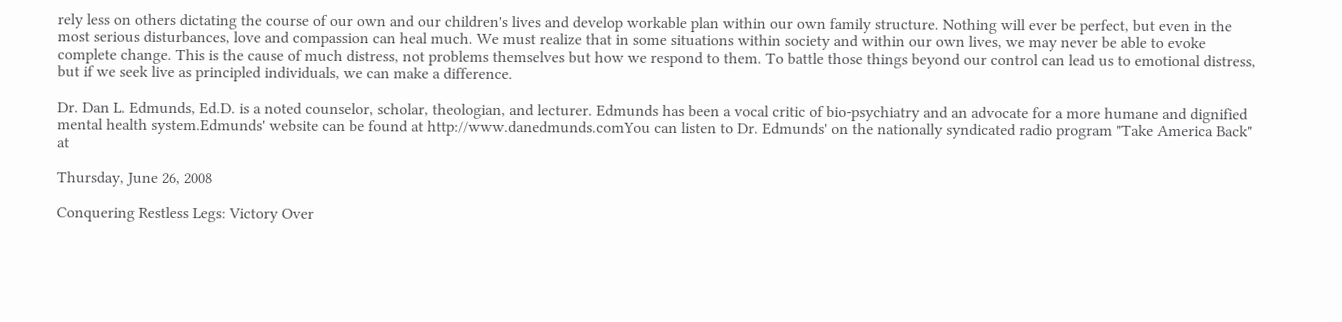rely less on others dictating the course of our own and our children's lives and develop workable plan within our own family structure. Nothing will ever be perfect, but even in the most serious disturbances, love and compassion can heal much. We must realize that in some situations within society and within our own lives, we may never be able to evoke complete change. This is the cause of much distress, not problems themselves but how we respond to them. To battle those things beyond our control can lead us to emotional distress, but if we seek live as principled individuals, we can make a difference.

Dr. Dan L. Edmunds, Ed.D. is a noted counselor, scholar, theologian, and lecturer. Edmunds has been a vocal critic of bio-psychiatry and an advocate for a more humane and dignified mental health system.Edmunds' website can be found at http://www.danedmunds.comYou can listen to Dr. Edmunds' on the nationally syndicated radio program "Take America Back" at

Thursday, June 26, 2008

Conquering Restless Legs: Victory Over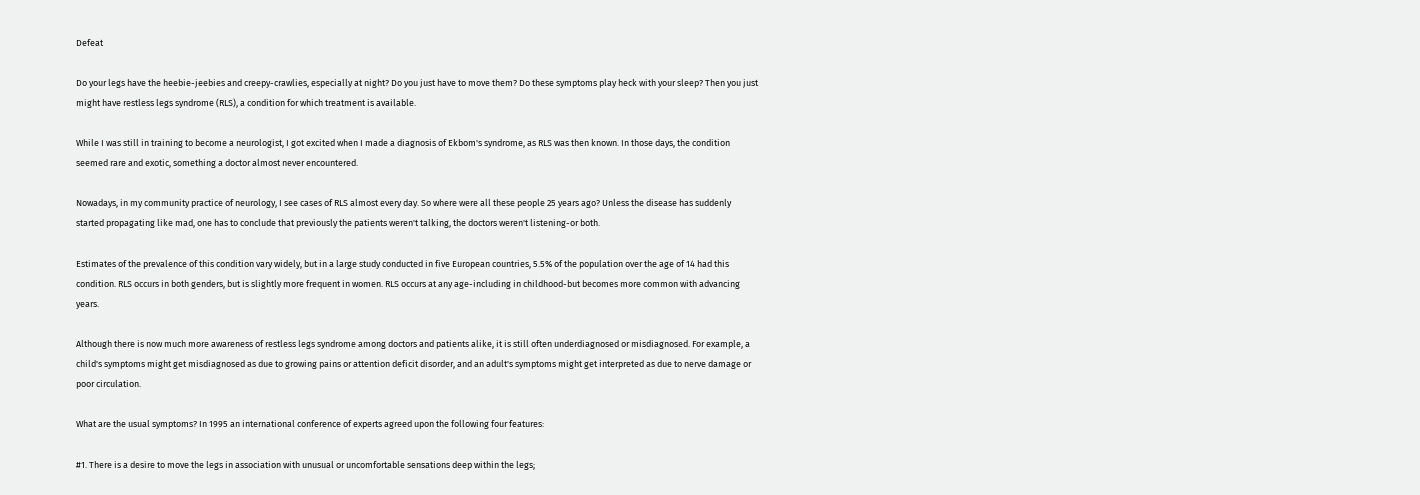Defeat

Do your legs have the heebie-jeebies and creepy-crawlies, especially at night? Do you just have to move them? Do these symptoms play heck with your sleep? Then you just might have restless legs syndrome (RLS), a condition for which treatment is available.

While I was still in training to become a neurologist, I got excited when I made a diagnosis of Ekbom's syndrome, as RLS was then known. In those days, the condition seemed rare and exotic, something a doctor almost never encountered.

Nowadays, in my community practice of neurology, I see cases of RLS almost every day. So where were all these people 25 years ago? Unless the disease has suddenly started propagating like mad, one has to conclude that previously the patients weren't talking, the doctors weren't listening-or both.

Estimates of the prevalence of this condition vary widely, but in a large study conducted in five European countries, 5.5% of the population over the age of 14 had this condition. RLS occurs in both genders, but is slightly more frequent in women. RLS occurs at any age-including in childhood-but becomes more common with advancing years.

Although there is now much more awareness of restless legs syndrome among doctors and patients alike, it is still often underdiagnosed or misdiagnosed. For example, a child's symptoms might get misdiagnosed as due to growing pains or attention deficit disorder, and an adult's symptoms might get interpreted as due to nerve damage or poor circulation.

What are the usual symptoms? In 1995 an international conference of experts agreed upon the following four features:

#1. There is a desire to move the legs in association with unusual or uncomfortable sensations deep within the legs;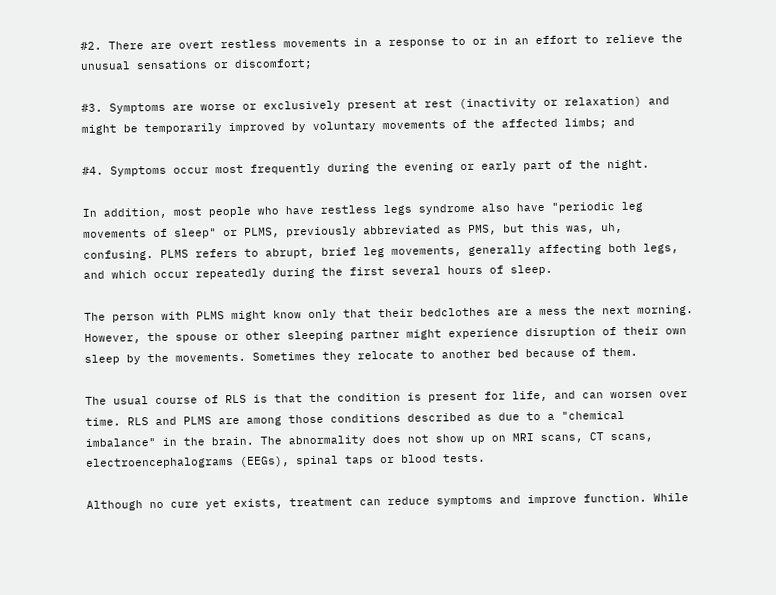#2. There are overt restless movements in a response to or in an effort to relieve the unusual sensations or discomfort;

#3. Symptoms are worse or exclusively present at rest (inactivity or relaxation) and might be temporarily improved by voluntary movements of the affected limbs; and

#4. Symptoms occur most frequently during the evening or early part of the night.

In addition, most people who have restless legs syndrome also have "periodic leg movements of sleep" or PLMS, previously abbreviated as PMS, but this was, uh, confusing. PLMS refers to abrupt, brief leg movements, generally affecting both legs, and which occur repeatedly during the first several hours of sleep.

The person with PLMS might know only that their bedclothes are a mess the next morning. However, the spouse or other sleeping partner might experience disruption of their own sleep by the movements. Sometimes they relocate to another bed because of them.

The usual course of RLS is that the condition is present for life, and can worsen over time. RLS and PLMS are among those conditions described as due to a "chemical imbalance" in the brain. The abnormality does not show up on MRI scans, CT scans, electroencephalograms (EEGs), spinal taps or blood tests.

Although no cure yet exists, treatment can reduce symptoms and improve function. While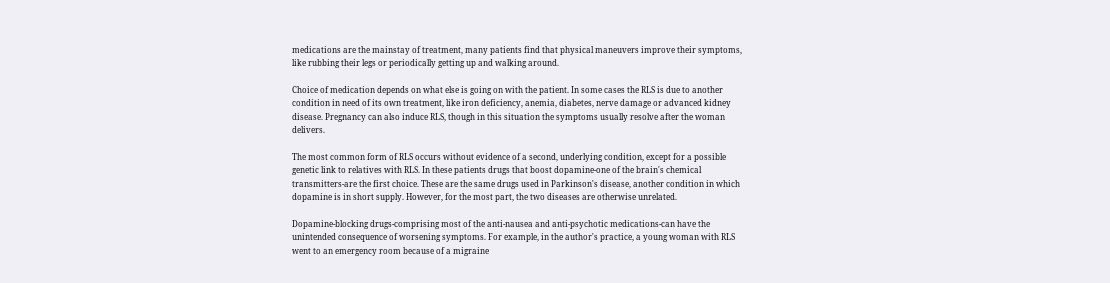medications are the mainstay of treatment, many patients find that physical maneuvers improve their symptoms, like rubbing their legs or periodically getting up and walking around.

Choice of medication depends on what else is going on with the patient. In some cases the RLS is due to another condition in need of its own treatment, like iron deficiency, anemia, diabetes, nerve damage or advanced kidney disease. Pregnancy can also induce RLS, though in this situation the symptoms usually resolve after the woman delivers.

The most common form of RLS occurs without evidence of a second, underlying condition, except for a possible genetic link to relatives with RLS. In these patients drugs that boost dopamine-one of the brain's chemical transmitters-are the first choice. These are the same drugs used in Parkinson's disease, another condition in which dopamine is in short supply. However, for the most part, the two diseases are otherwise unrelated.

Dopamine-blocking drugs-comprising most of the anti-nausea and anti-psychotic medications-can have the unintended consequence of worsening symptoms. For example, in the author's practice, a young woman with RLS went to an emergency room because of a migraine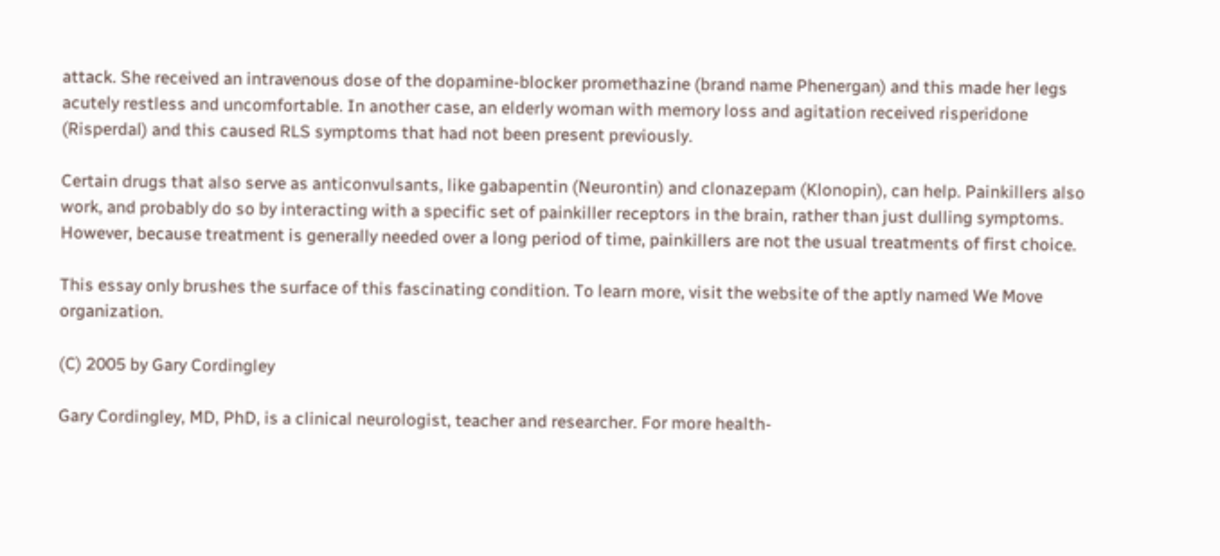attack. She received an intravenous dose of the dopamine-blocker promethazine (brand name Phenergan) and this made her legs acutely restless and uncomfortable. In another case, an elderly woman with memory loss and agitation received risperidone (Risperdal) and this caused RLS symptoms that had not been present previously.

Certain drugs that also serve as anticonvulsants, like gabapentin (Neurontin) and clonazepam (Klonopin), can help. Painkillers also work, and probably do so by interacting with a specific set of painkiller receptors in the brain, rather than just dulling symptoms. However, because treatment is generally needed over a long period of time, painkillers are not the usual treatments of first choice.

This essay only brushes the surface of this fascinating condition. To learn more, visit the website of the aptly named We Move organization.

(C) 2005 by Gary Cordingley

Gary Cordingley, MD, PhD, is a clinical neurologist, teacher and researcher. For more health-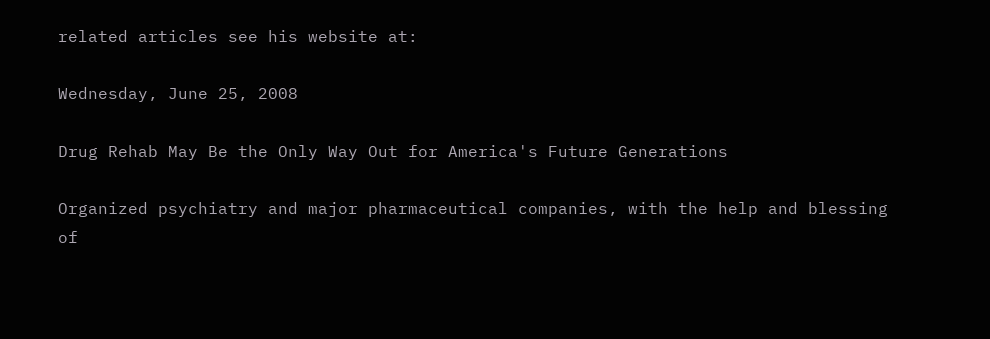related articles see his website at:

Wednesday, June 25, 2008

Drug Rehab May Be the Only Way Out for America's Future Generations

Organized psychiatry and major pharmaceutical companies, with the help and blessing of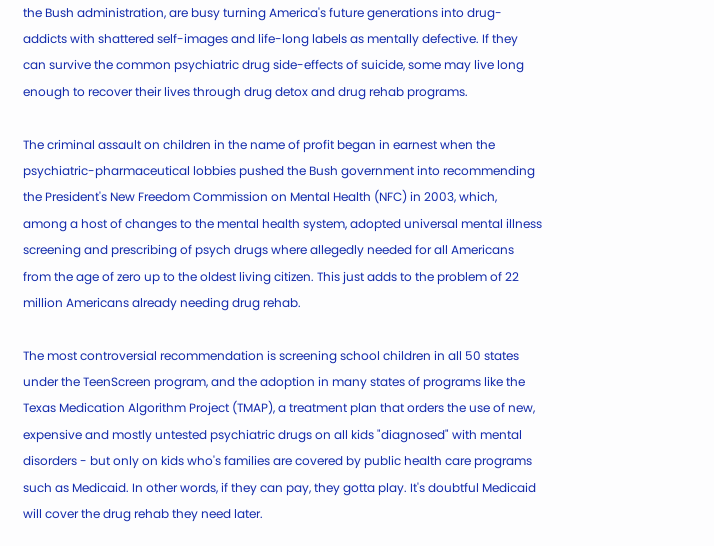the Bush administration, are busy turning America's future generations into drug-addicts with shattered self-images and life-long labels as mentally defective. If they can survive the common psychiatric drug side-effects of suicide, some may live long enough to recover their lives through drug detox and drug rehab programs.

The criminal assault on children in the name of profit began in earnest when the psychiatric-pharmaceutical lobbies pushed the Bush government into recommending the President's New Freedom Commission on Mental Health (NFC) in 2003, which, among a host of changes to the mental health system, adopted universal mental illness screening and prescribing of psych drugs where allegedly needed for all Americans from the age of zero up to the oldest living citizen. This just adds to the problem of 22 million Americans already needing drug rehab.

The most controversial recommendation is screening school children in all 50 states under the TeenScreen program, and the adoption in many states of programs like the Texas Medication Algorithm Project (TMAP), a treatment plan that orders the use of new, expensive and mostly untested psychiatric drugs on all kids "diagnosed" with mental disorders - but only on kids who's families are covered by public health care programs such as Medicaid. In other words, if they can pay, they gotta play. It's doubtful Medicaid will cover the drug rehab they need later.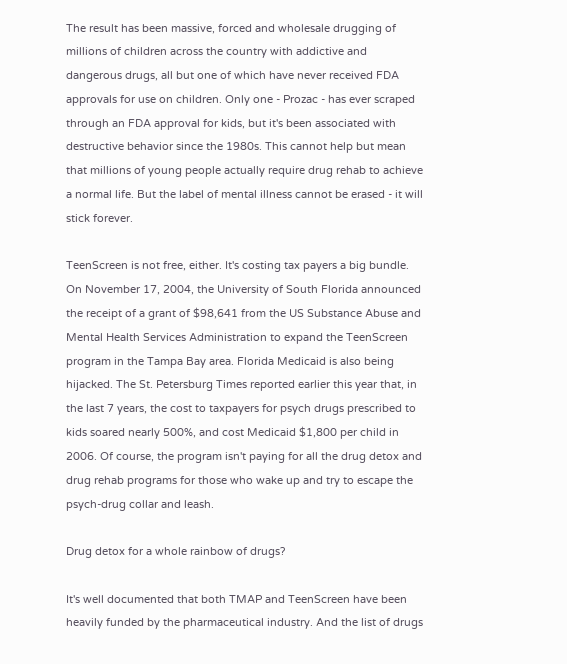The result has been massive, forced and wholesale drugging of millions of children across the country with addictive and dangerous drugs, all but one of which have never received FDA approvals for use on children. Only one - Prozac - has ever scraped through an FDA approval for kids, but it's been associated with destructive behavior since the 1980s. This cannot help but mean that millions of young people actually require drug rehab to achieve a normal life. But the label of mental illness cannot be erased - it will stick forever.

TeenScreen is not free, either. It's costing tax payers a big bundle. On November 17, 2004, the University of South Florida announced the receipt of a grant of $98,641 from the US Substance Abuse and Mental Health Services Administration to expand the TeenScreen program in the Tampa Bay area. Florida Medicaid is also being hijacked. The St. Petersburg Times reported earlier this year that, in the last 7 years, the cost to taxpayers for psych drugs prescribed to kids soared nearly 500%, and cost Medicaid $1,800 per child in 2006. Of course, the program isn't paying for all the drug detox and drug rehab programs for those who wake up and try to escape the psych-drug collar and leash.

Drug detox for a whole rainbow of drugs?

It's well documented that both TMAP and TeenScreen have been heavily funded by the pharmaceutical industry. And the list of drugs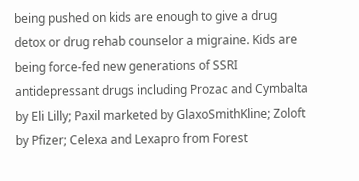being pushed on kids are enough to give a drug detox or drug rehab counselor a migraine. Kids are being force-fed new generations of SSRI antidepressant drugs including Prozac and Cymbalta by Eli Lilly; Paxil marketed by GlaxoSmithKline; Zoloft by Pfizer; Celexa and Lexapro from Forest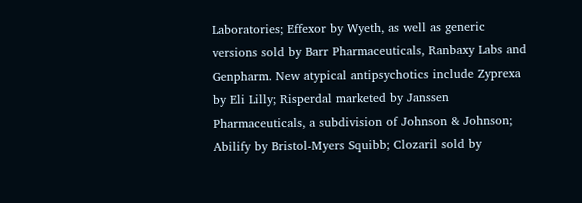Laboratories; Effexor by Wyeth, as well as generic versions sold by Barr Pharmaceuticals, Ranbaxy Labs and Genpharm. New atypical antipsychotics include Zyprexa by Eli Lilly; Risperdal marketed by Janssen Pharmaceuticals, a subdivision of Johnson & Johnson; Abilify by Bristol-Myers Squibb; Clozaril sold by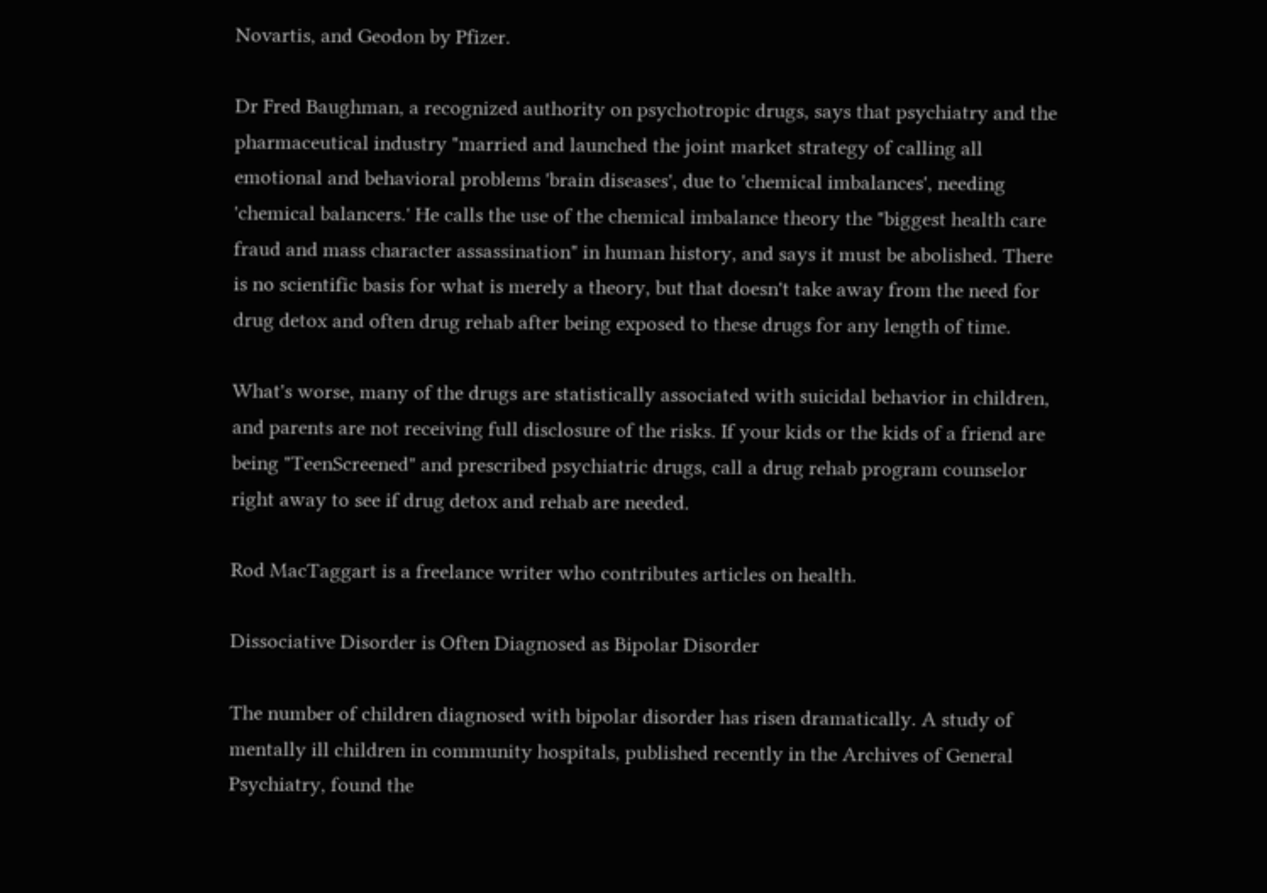Novartis, and Geodon by Pfizer.

Dr Fred Baughman, a recognized authority on psychotropic drugs, says that psychiatry and the pharmaceutical industry "married and launched the joint market strategy of calling all emotional and behavioral problems 'brain diseases', due to 'chemical imbalances', needing 'chemical balancers.' He calls the use of the chemical imbalance theory the "biggest health care fraud and mass character assassination" in human history, and says it must be abolished. There is no scientific basis for what is merely a theory, but that doesn't take away from the need for drug detox and often drug rehab after being exposed to these drugs for any length of time.

What's worse, many of the drugs are statistically associated with suicidal behavior in children, and parents are not receiving full disclosure of the risks. If your kids or the kids of a friend are being "TeenScreened" and prescribed psychiatric drugs, call a drug rehab program counselor right away to see if drug detox and rehab are needed.

Rod MacTaggart is a freelance writer who contributes articles on health.

Dissociative Disorder is Often Diagnosed as Bipolar Disorder

The number of children diagnosed with bipolar disorder has risen dramatically. A study of mentally ill children in community hospitals, published recently in the Archives of General Psychiatry, found the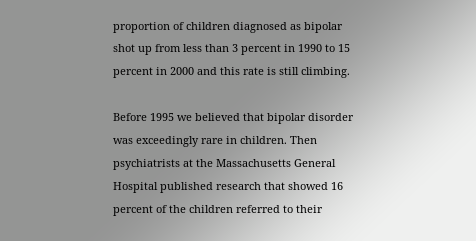proportion of children diagnosed as bipolar shot up from less than 3 percent in 1990 to 15 percent in 2000 and this rate is still climbing.

Before 1995 we believed that bipolar disorder was exceedingly rare in children. Then psychiatrists at the Massachusetts General Hospital published research that showed 16 percent of the children referred to their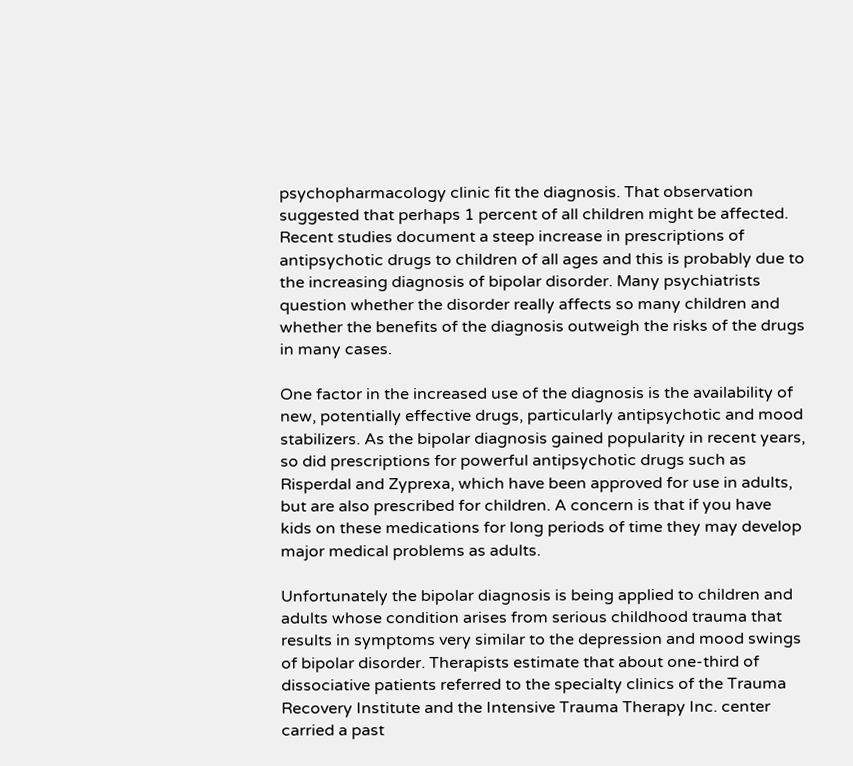psychopharmacology clinic fit the diagnosis. That observation suggested that perhaps 1 percent of all children might be affected. Recent studies document a steep increase in prescriptions of antipsychotic drugs to children of all ages and this is probably due to the increasing diagnosis of bipolar disorder. Many psychiatrists question whether the disorder really affects so many children and whether the benefits of the diagnosis outweigh the risks of the drugs in many cases.

One factor in the increased use of the diagnosis is the availability of new, potentially effective drugs, particularly antipsychotic and mood stabilizers. As the bipolar diagnosis gained popularity in recent years, so did prescriptions for powerful antipsychotic drugs such as Risperdal and Zyprexa, which have been approved for use in adults, but are also prescribed for children. A concern is that if you have kids on these medications for long periods of time they may develop major medical problems as adults.

Unfortunately the bipolar diagnosis is being applied to children and adults whose condition arises from serious childhood trauma that results in symptoms very similar to the depression and mood swings of bipolar disorder. Therapists estimate that about one-third of dissociative patients referred to the specialty clinics of the Trauma Recovery Institute and the Intensive Trauma Therapy Inc. center carried a past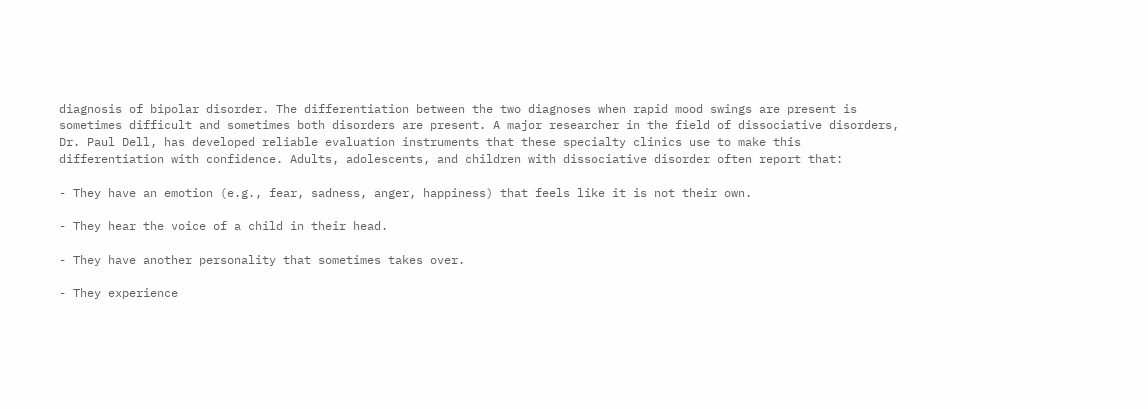diagnosis of bipolar disorder. The differentiation between the two diagnoses when rapid mood swings are present is sometimes difficult and sometimes both disorders are present. A major researcher in the field of dissociative disorders, Dr. Paul Dell, has developed reliable evaluation instruments that these specialty clinics use to make this differentiation with confidence. Adults, adolescents, and children with dissociative disorder often report that:

- They have an emotion (e.g., fear, sadness, anger, happiness) that feels like it is not their own.

- They hear the voice of a child in their head.

- They have another personality that sometimes takes over.

- They experience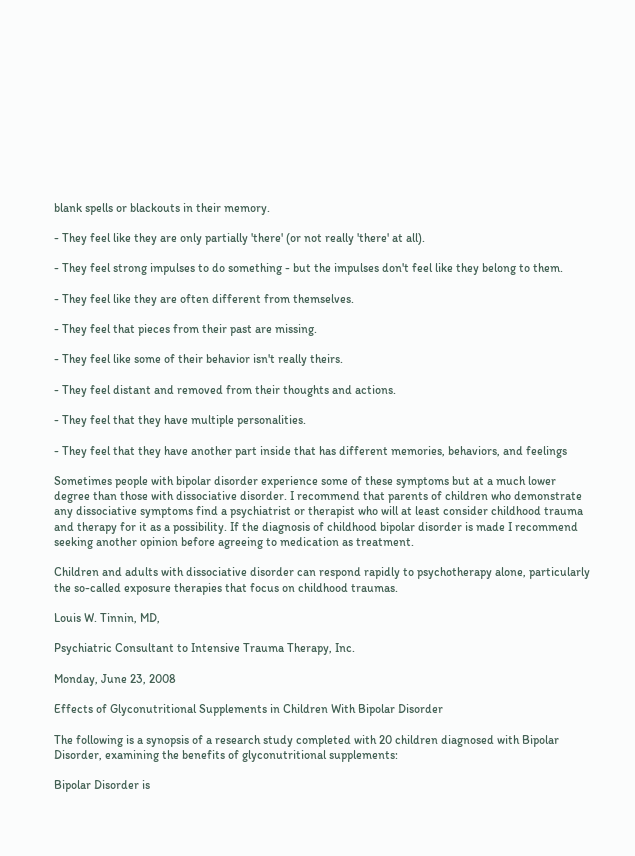blank spells or blackouts in their memory.

- They feel like they are only partially 'there' (or not really 'there' at all).

- They feel strong impulses to do something - but the impulses don't feel like they belong to them.

- They feel like they are often different from themselves.

- They feel that pieces from their past are missing.

- They feel like some of their behavior isn't really theirs.

- They feel distant and removed from their thoughts and actions.

- They feel that they have multiple personalities.

- They feel that they have another part inside that has different memories, behaviors, and feelings

Sometimes people with bipolar disorder experience some of these symptoms but at a much lower degree than those with dissociative disorder. I recommend that parents of children who demonstrate any dissociative symptoms find a psychiatrist or therapist who will at least consider childhood trauma and therapy for it as a possibility. If the diagnosis of childhood bipolar disorder is made I recommend seeking another opinion before agreeing to medication as treatment.

Children and adults with dissociative disorder can respond rapidly to psychotherapy alone, particularly the so-called exposure therapies that focus on childhood traumas.

Louis W. Tinnin, MD,

Psychiatric Consultant to Intensive Trauma Therapy, Inc.

Monday, June 23, 2008

Effects of Glyconutritional Supplements in Children With Bipolar Disorder

The following is a synopsis of a research study completed with 20 children diagnosed with Bipolar Disorder, examining the benefits of glyconutritional supplements:

Bipolar Disorder is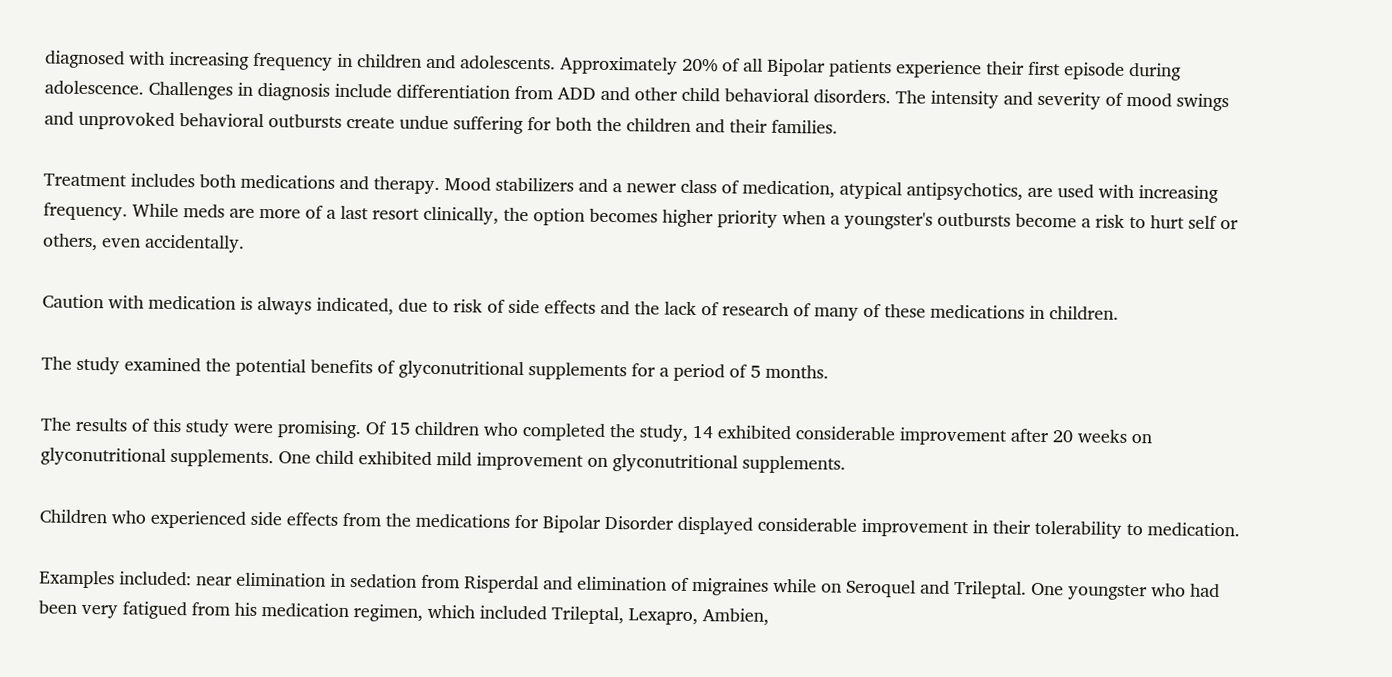diagnosed with increasing frequency in children and adolescents. Approximately 20% of all Bipolar patients experience their first episode during adolescence. Challenges in diagnosis include differentiation from ADD and other child behavioral disorders. The intensity and severity of mood swings and unprovoked behavioral outbursts create undue suffering for both the children and their families.

Treatment includes both medications and therapy. Mood stabilizers and a newer class of medication, atypical antipsychotics, are used with increasing frequency. While meds are more of a last resort clinically, the option becomes higher priority when a youngster's outbursts become a risk to hurt self or others, even accidentally.

Caution with medication is always indicated, due to risk of side effects and the lack of research of many of these medications in children.

The study examined the potential benefits of glyconutritional supplements for a period of 5 months.

The results of this study were promising. Of 15 children who completed the study, 14 exhibited considerable improvement after 20 weeks on glyconutritional supplements. One child exhibited mild improvement on glyconutritional supplements.

Children who experienced side effects from the medications for Bipolar Disorder displayed considerable improvement in their tolerability to medication.

Examples included: near elimination in sedation from Risperdal and elimination of migraines while on Seroquel and Trileptal. One youngster who had been very fatigued from his medication regimen, which included Trileptal, Lexapro, Ambien,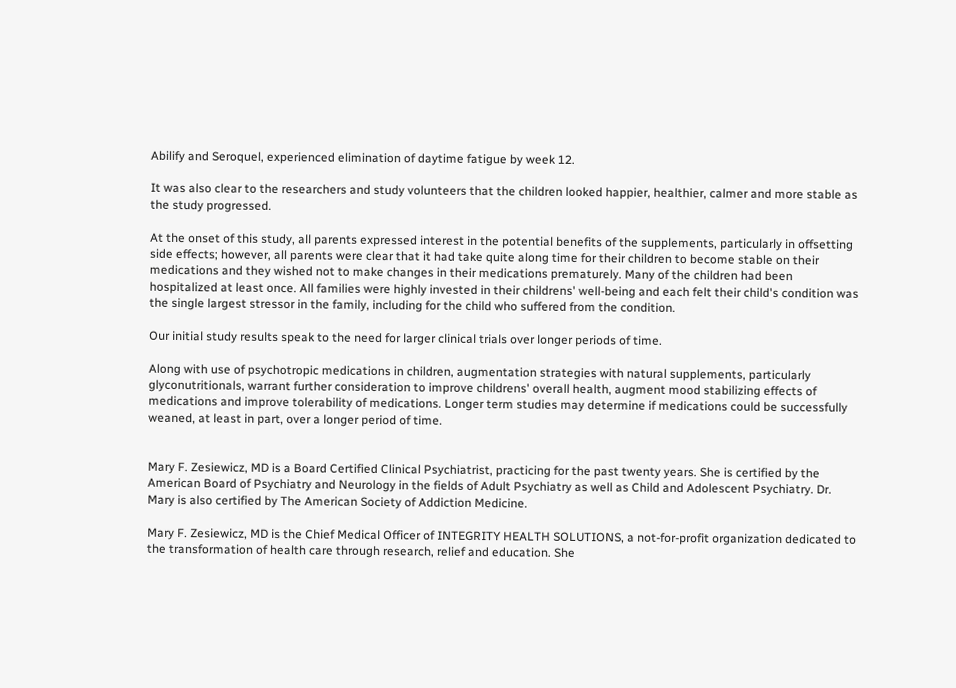Abilify and Seroquel, experienced elimination of daytime fatigue by week 12.

It was also clear to the researchers and study volunteers that the children looked happier, healthier, calmer and more stable as the study progressed.

At the onset of this study, all parents expressed interest in the potential benefits of the supplements, particularly in offsetting side effects; however, all parents were clear that it had take quite along time for their children to become stable on their medications and they wished not to make changes in their medications prematurely. Many of the children had been hospitalized at least once. All families were highly invested in their childrens' well-being and each felt their child's condition was the single largest stressor in the family, including for the child who suffered from the condition.

Our initial study results speak to the need for larger clinical trials over longer periods of time.

Along with use of psychotropic medications in children, augmentation strategies with natural supplements, particularly glyconutritionals, warrant further consideration to improve childrens' overall health, augment mood stabilizing effects of medications and improve tolerability of medications. Longer term studies may determine if medications could be successfully weaned, at least in part, over a longer period of time.


Mary F. Zesiewicz, MD is a Board Certified Clinical Psychiatrist, practicing for the past twenty years. She is certified by the American Board of Psychiatry and Neurology in the fields of Adult Psychiatry as well as Child and Adolescent Psychiatry. Dr. Mary is also certified by The American Society of Addiction Medicine.

Mary F. Zesiewicz, MD is the Chief Medical Officer of INTEGRITY HEALTH SOLUTIONS, a not-for-profit organization dedicated to the transformation of health care through research, relief and education. She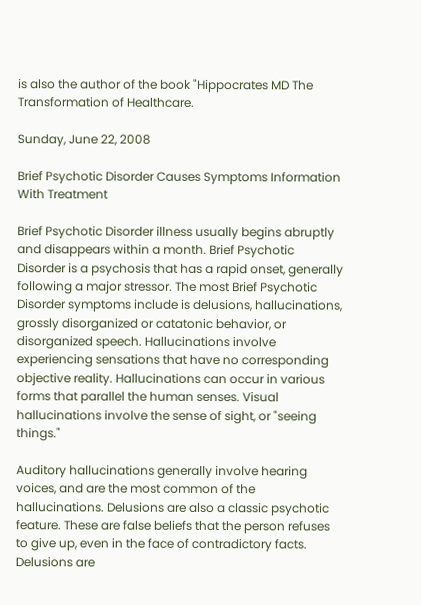is also the author of the book "Hippocrates MD The Transformation of Healthcare.

Sunday, June 22, 2008

Brief Psychotic Disorder Causes Symptoms Information With Treatment

Brief Psychotic Disorder illness usually begins abruptly and disappears within a month. Brief Psychotic Disorder is a psychosis that has a rapid onset, generally following a major stressor. The most Brief Psychotic Disorder symptoms include is delusions, hallucinations, grossly disorganized or catatonic behavior, or disorganized speech. Hallucinations involve experiencing sensations that have no corresponding objective reality. Hallucinations can occur in various forms that parallel the human senses. Visual hallucinations involve the sense of sight, or "seeing things."

Auditory hallucinations generally involve hearing voices, and are the most common of the hallucinations. Delusions are also a classic psychotic feature. These are false beliefs that the person refuses to give up, even in the face of contradictory facts. Delusions are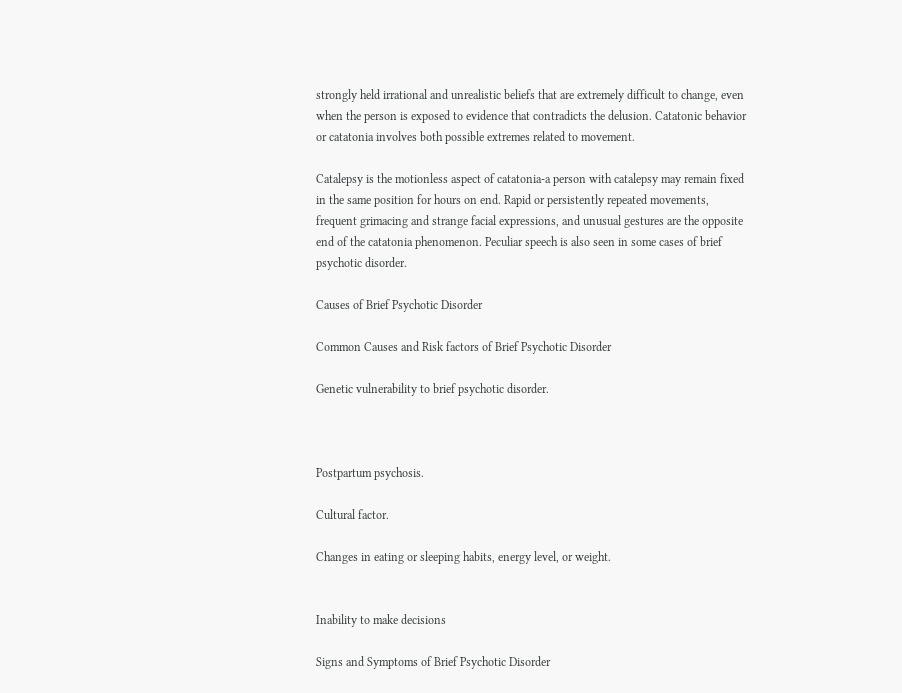strongly held irrational and unrealistic beliefs that are extremely difficult to change, even when the person is exposed to evidence that contradicts the delusion. Catatonic behavior or catatonia involves both possible extremes related to movement.

Catalepsy is the motionless aspect of catatonia-a person with catalepsy may remain fixed in the same position for hours on end. Rapid or persistently repeated movements, frequent grimacing and strange facial expressions, and unusual gestures are the opposite end of the catatonia phenomenon. Peculiar speech is also seen in some cases of brief psychotic disorder.

Causes of Brief Psychotic Disorder

Common Causes and Risk factors of Brief Psychotic Disorder

Genetic vulnerability to brief psychotic disorder.



Postpartum psychosis.

Cultural factor.

Changes in eating or sleeping habits, energy level, or weight.


Inability to make decisions

Signs and Symptoms of Brief Psychotic Disorder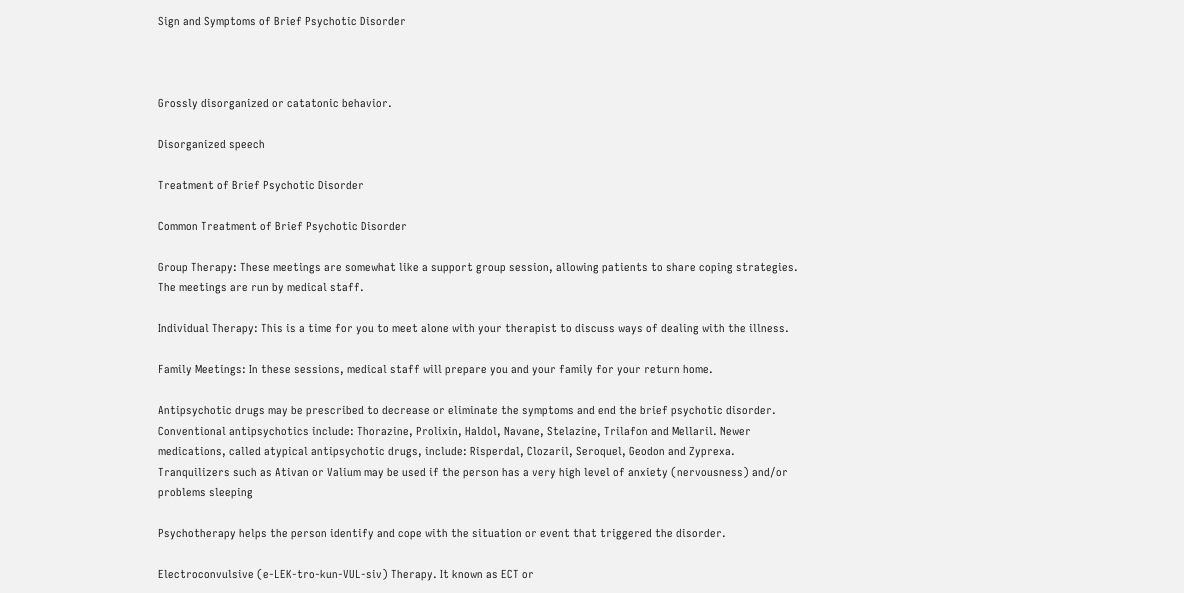Sign and Symptoms of Brief Psychotic Disorder



Grossly disorganized or catatonic behavior.

Disorganized speech

Treatment of Brief Psychotic Disorder

Common Treatment of Brief Psychotic Disorder

Group Therapy: These meetings are somewhat like a support group session, allowing patients to share coping strategies. The meetings are run by medical staff.

Individual Therapy: This is a time for you to meet alone with your therapist to discuss ways of dealing with the illness.

Family Meetings: In these sessions, medical staff will prepare you and your family for your return home.

Antipsychotic drugs may be prescribed to decrease or eliminate the symptoms and end the brief psychotic disorder. Conventional antipsychotics include: Thorazine, Prolixin, Haldol, Navane, Stelazine, Trilafon and Mellaril. Newer medications, called atypical antipsychotic drugs, include: Risperdal, Clozaril, Seroquel, Geodon and Zyprexa. Tranquilizers such as Ativan or Valium may be used if the person has a very high level of anxiety (nervousness) and/or problems sleeping

Psychotherapy helps the person identify and cope with the situation or event that triggered the disorder.

Electroconvulsive (e-LEK-tro-kun-VUL-siv) Therapy. It known as ECT or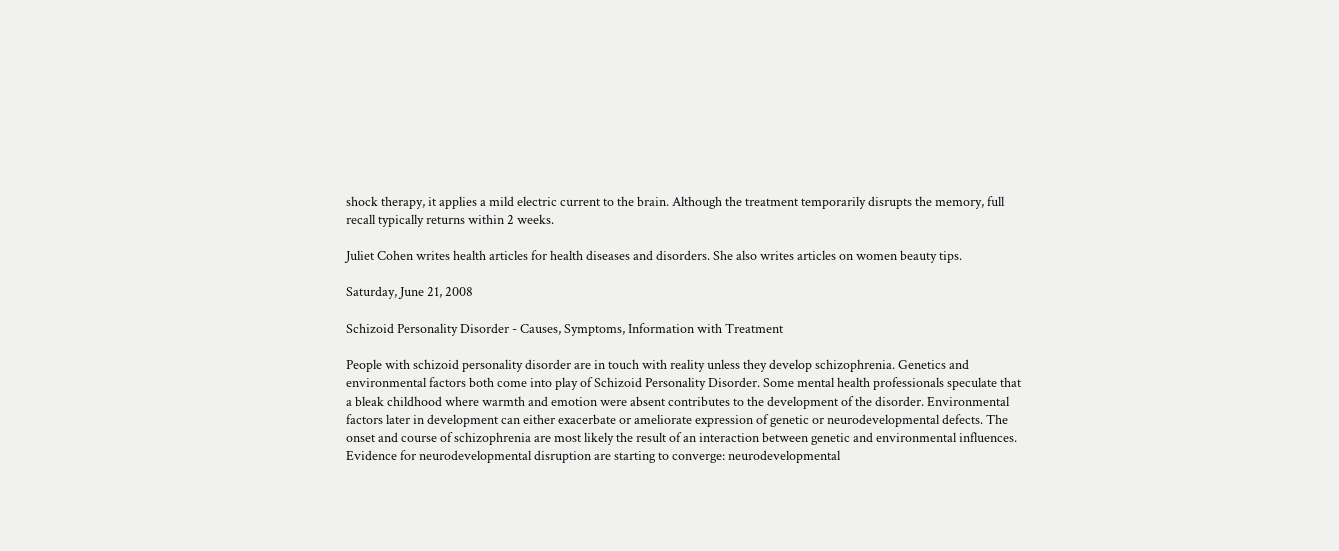shock therapy, it applies a mild electric current to the brain. Although the treatment temporarily disrupts the memory, full recall typically returns within 2 weeks.

Juliet Cohen writes health articles for health diseases and disorders. She also writes articles on women beauty tips.

Saturday, June 21, 2008

Schizoid Personality Disorder - Causes, Symptoms, Information with Treatment

People with schizoid personality disorder are in touch with reality unless they develop schizophrenia. Genetics and environmental factors both come into play of Schizoid Personality Disorder. Some mental health professionals speculate that a bleak childhood where warmth and emotion were absent contributes to the development of the disorder. Environmental factors later in development can either exacerbate or ameliorate expression of genetic or neurodevelopmental defects. The onset and course of schizophrenia are most likely the result of an interaction between genetic and environmental influences. Evidence for neurodevelopmental disruption are starting to converge: neurodevelopmental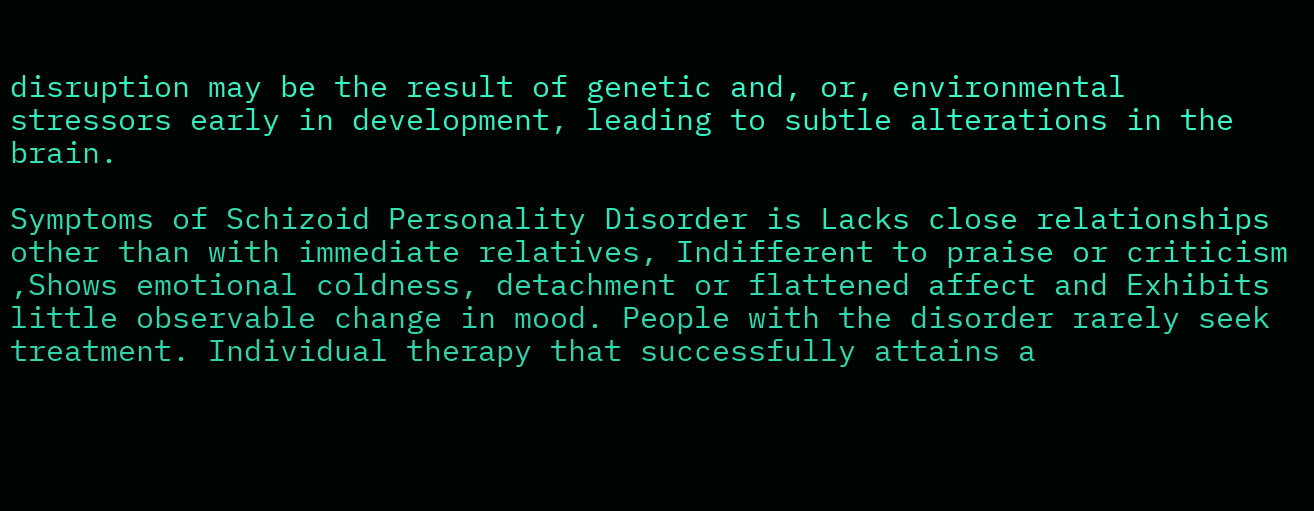disruption may be the result of genetic and, or, environmental stressors early in development, leading to subtle alterations in the brain.

Symptoms of Schizoid Personality Disorder is Lacks close relationships other than with immediate relatives, Indifferent to praise or criticism ,Shows emotional coldness, detachment or flattened affect and Exhibits little observable change in mood. People with the disorder rarely seek treatment. Individual therapy that successfully attains a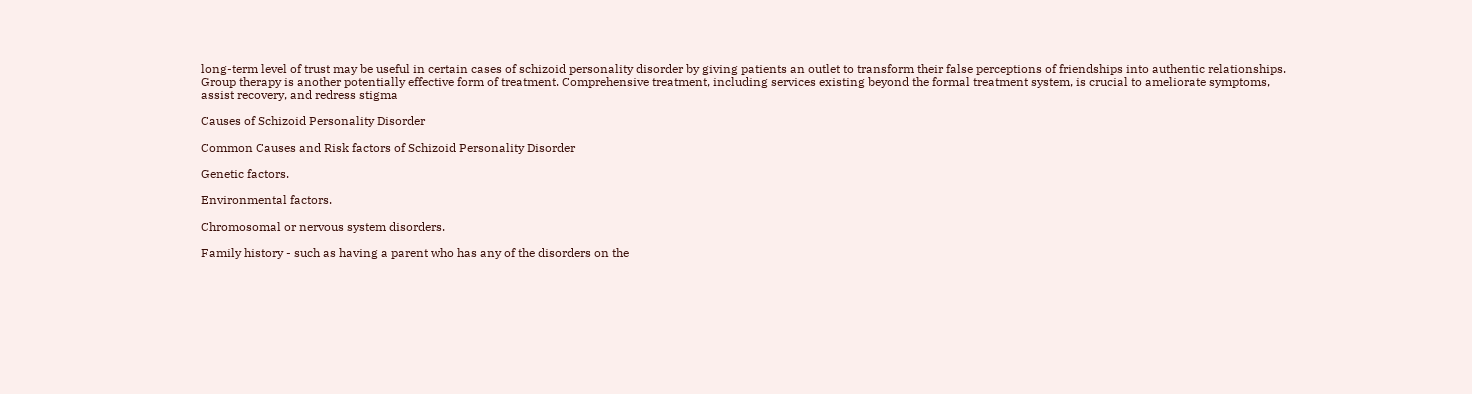long-term level of trust may be useful in certain cases of schizoid personality disorder by giving patients an outlet to transform their false perceptions of friendships into authentic relationships. Group therapy is another potentially effective form of treatment. Comprehensive treatment, including services existing beyond the formal treatment system, is crucial to ameliorate symptoms, assist recovery, and redress stigma

Causes of Schizoid Personality Disorder

Common Causes and Risk factors of Schizoid Personality Disorder

Genetic factors.

Environmental factors.

Chromosomal or nervous system disorders.

Family history - such as having a parent who has any of the disorders on the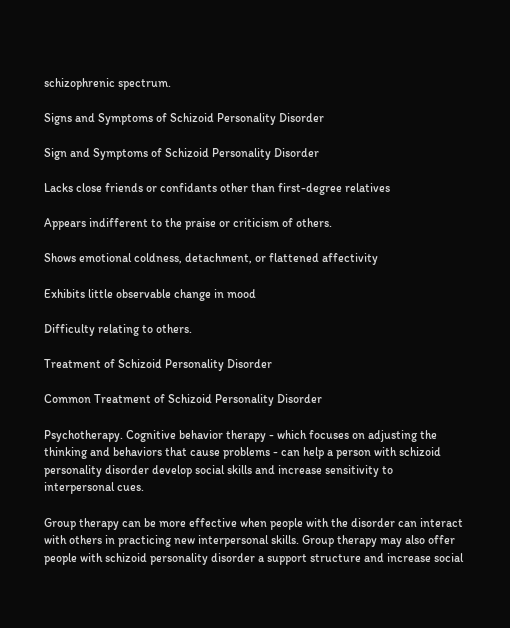schizophrenic spectrum.

Signs and Symptoms of Schizoid Personality Disorder

Sign and Symptoms of Schizoid Personality Disorder

Lacks close friends or confidants other than first-degree relatives

Appears indifferent to the praise or criticism of others.

Shows emotional coldness, detachment, or flattened affectivity

Exhibits little observable change in mood

Difficulty relating to others.

Treatment of Schizoid Personality Disorder

Common Treatment of Schizoid Personality Disorder

Psychotherapy. Cognitive behavior therapy - which focuses on adjusting the thinking and behaviors that cause problems - can help a person with schizoid personality disorder develop social skills and increase sensitivity to interpersonal cues.

Group therapy can be more effective when people with the disorder can interact with others in practicing new interpersonal skills. Group therapy may also offer people with schizoid personality disorder a support structure and increase social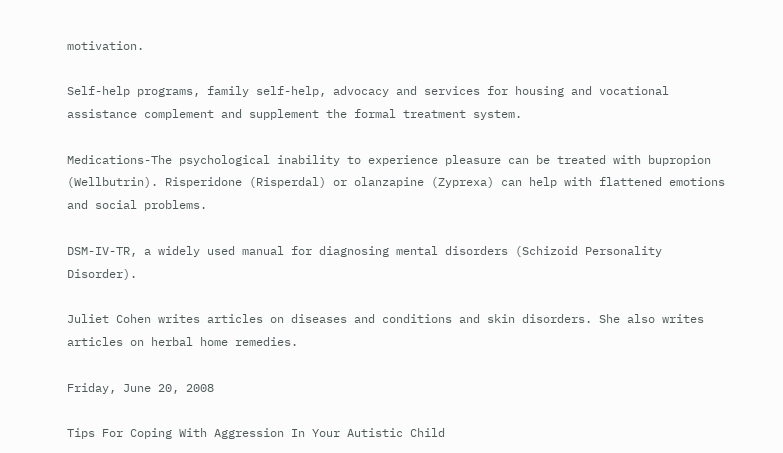motivation.

Self-help programs, family self-help, advocacy and services for housing and vocational assistance complement and supplement the formal treatment system.

Medications-The psychological inability to experience pleasure can be treated with bupropion (Wellbutrin). Risperidone (Risperdal) or olanzapine (Zyprexa) can help with flattened emotions and social problems.

DSM-IV-TR, a widely used manual for diagnosing mental disorders (Schizoid Personality Disorder).

Juliet Cohen writes articles on diseases and conditions and skin disorders. She also writes articles on herbal home remedies.

Friday, June 20, 2008

Tips For Coping With Aggression In Your Autistic Child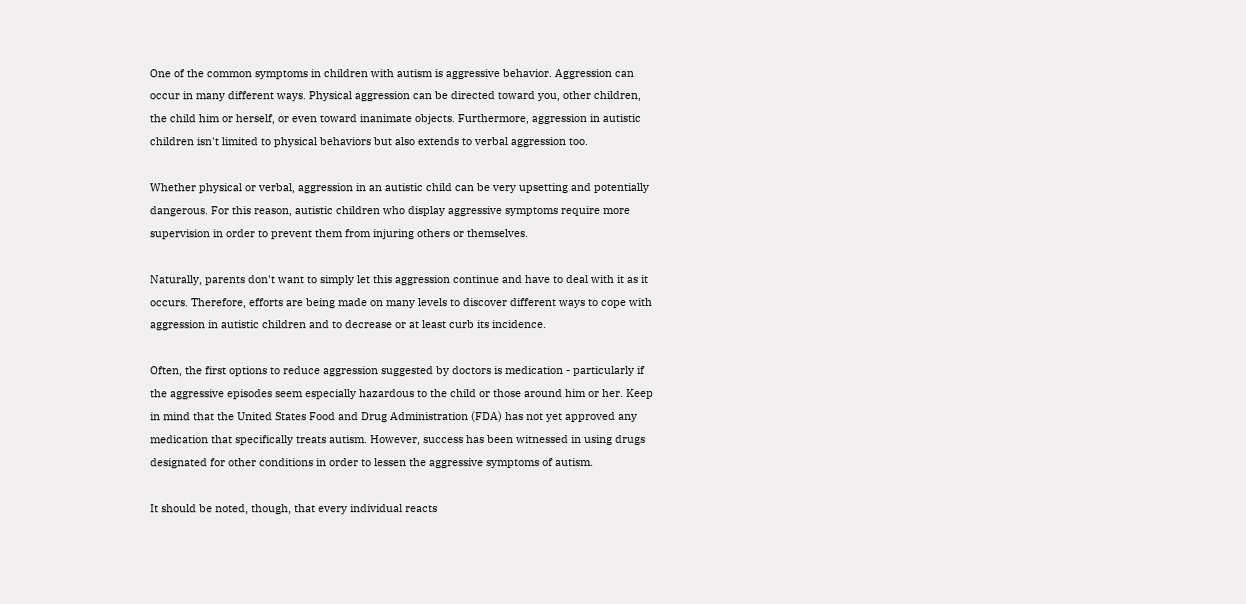One of the common symptoms in children with autism is aggressive behavior. Aggression can occur in many different ways. Physical aggression can be directed toward you, other children, the child him or herself, or even toward inanimate objects. Furthermore, aggression in autistic children isn't limited to physical behaviors but also extends to verbal aggression too.

Whether physical or verbal, aggression in an autistic child can be very upsetting and potentially dangerous. For this reason, autistic children who display aggressive symptoms require more supervision in order to prevent them from injuring others or themselves.

Naturally, parents don't want to simply let this aggression continue and have to deal with it as it occurs. Therefore, efforts are being made on many levels to discover different ways to cope with aggression in autistic children and to decrease or at least curb its incidence.

Often, the first options to reduce aggression suggested by doctors is medication - particularly if the aggressive episodes seem especially hazardous to the child or those around him or her. Keep in mind that the United States Food and Drug Administration (FDA) has not yet approved any medication that specifically treats autism. However, success has been witnessed in using drugs designated for other conditions in order to lessen the aggressive symptoms of autism.

It should be noted, though, that every individual reacts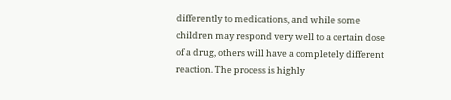differently to medications, and while some children may respond very well to a certain dose of a drug, others will have a completely different reaction. The process is highly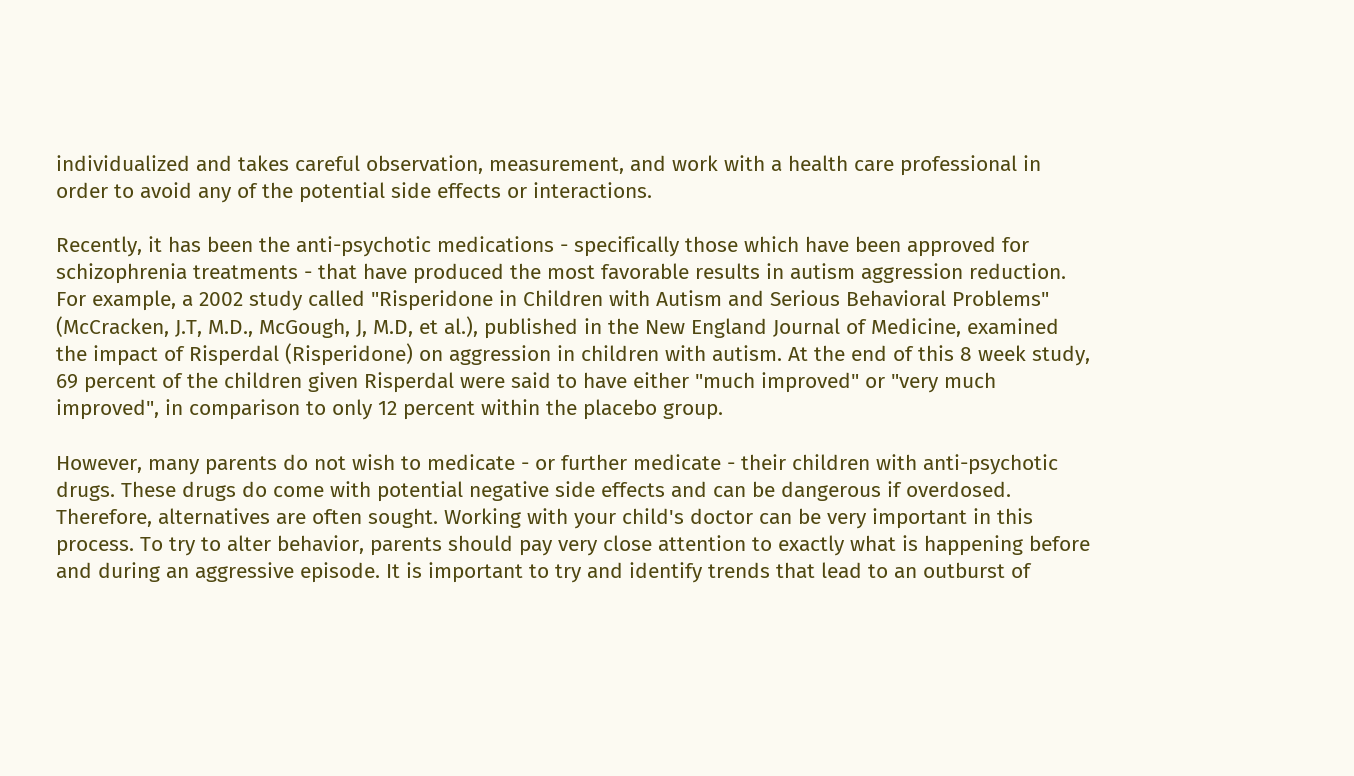individualized and takes careful observation, measurement, and work with a health care professional in order to avoid any of the potential side effects or interactions.

Recently, it has been the anti-psychotic medications - specifically those which have been approved for schizophrenia treatments - that have produced the most favorable results in autism aggression reduction. For example, a 2002 study called "Risperidone in Children with Autism and Serious Behavioral Problems" (McCracken, J.T, M.D., McGough, J, M.D, et al.), published in the New England Journal of Medicine, examined the impact of Risperdal (Risperidone) on aggression in children with autism. At the end of this 8 week study, 69 percent of the children given Risperdal were said to have either "much improved" or "very much improved", in comparison to only 12 percent within the placebo group.

However, many parents do not wish to medicate - or further medicate - their children with anti-psychotic drugs. These drugs do come with potential negative side effects and can be dangerous if overdosed. Therefore, alternatives are often sought. Working with your child's doctor can be very important in this process. To try to alter behavior, parents should pay very close attention to exactly what is happening before and during an aggressive episode. It is important to try and identify trends that lead to an outburst of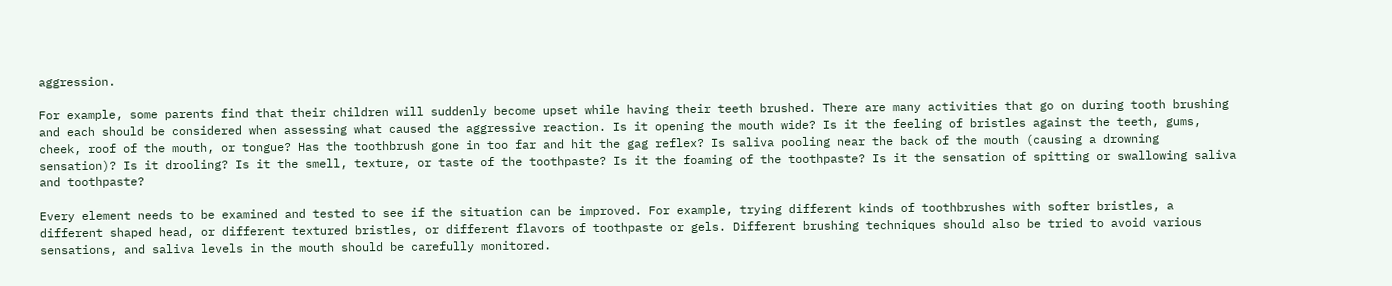aggression.

For example, some parents find that their children will suddenly become upset while having their teeth brushed. There are many activities that go on during tooth brushing and each should be considered when assessing what caused the aggressive reaction. Is it opening the mouth wide? Is it the feeling of bristles against the teeth, gums, cheek, roof of the mouth, or tongue? Has the toothbrush gone in too far and hit the gag reflex? Is saliva pooling near the back of the mouth (causing a drowning sensation)? Is it drooling? Is it the smell, texture, or taste of the toothpaste? Is it the foaming of the toothpaste? Is it the sensation of spitting or swallowing saliva and toothpaste?

Every element needs to be examined and tested to see if the situation can be improved. For example, trying different kinds of toothbrushes with softer bristles, a different shaped head, or different textured bristles, or different flavors of toothpaste or gels. Different brushing techniques should also be tried to avoid various sensations, and saliva levels in the mouth should be carefully monitored.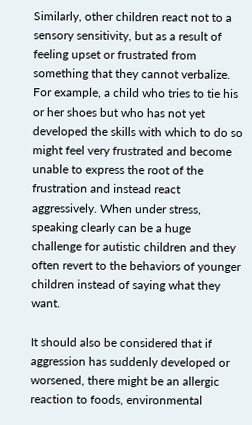Similarly, other children react not to a sensory sensitivity, but as a result of feeling upset or frustrated from something that they cannot verbalize. For example, a child who tries to tie his or her shoes but who has not yet developed the skills with which to do so might feel very frustrated and become unable to express the root of the frustration and instead react aggressively. When under stress, speaking clearly can be a huge challenge for autistic children and they often revert to the behaviors of younger children instead of saying what they want.

It should also be considered that if aggression has suddenly developed or worsened, there might be an allergic reaction to foods, environmental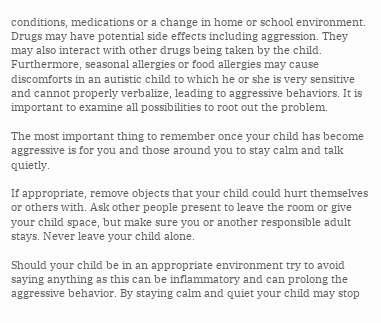conditions, medications or a change in home or school environment. Drugs may have potential side effects including aggression. They may also interact with other drugs being taken by the child. Furthermore, seasonal allergies or food allergies may cause discomforts in an autistic child to which he or she is very sensitive and cannot properly verbalize, leading to aggressive behaviors. It is important to examine all possibilities to root out the problem.

The most important thing to remember once your child has become aggressive is for you and those around you to stay calm and talk quietly.

If appropriate, remove objects that your child could hurt themselves or others with. Ask other people present to leave the room or give your child space, but make sure you or another responsible adult stays. Never leave your child alone.

Should your child be in an appropriate environment try to avoid saying anything as this can be inflammatory and can prolong the aggressive behavior. By staying calm and quiet your child may stop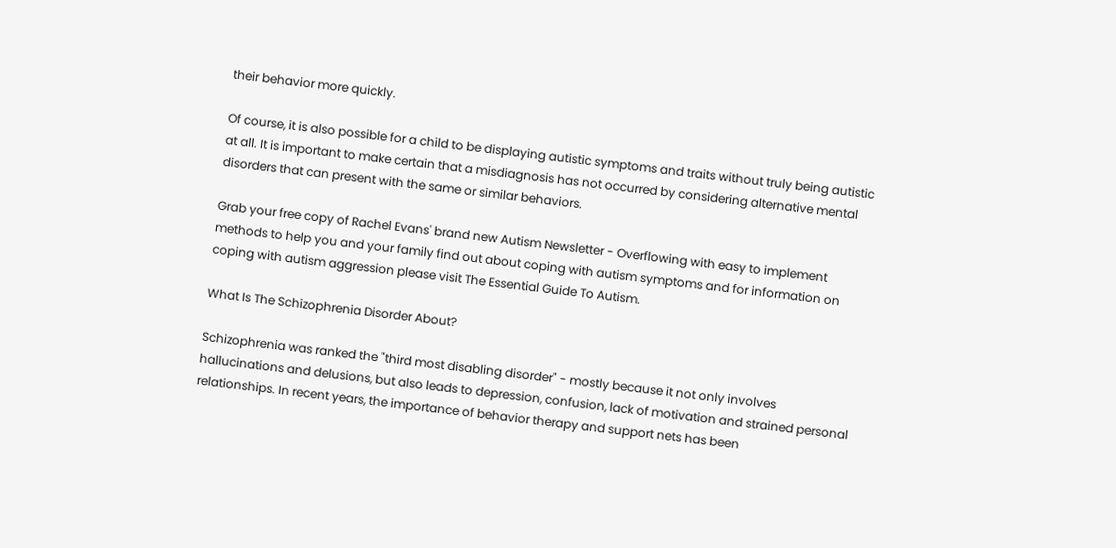their behavior more quickly.

Of course, it is also possible for a child to be displaying autistic symptoms and traits without truly being autistic at all. It is important to make certain that a misdiagnosis has not occurred by considering alternative mental disorders that can present with the same or similar behaviors.

Grab your free copy of Rachel Evans' brand new Autism Newsletter - Overflowing with easy to implement methods to help you and your family find out about coping with autism symptoms and for information on coping with autism aggression please visit The Essential Guide To Autism.

What Is The Schizophrenia Disorder About?

Schizophrenia was ranked the "third most disabling disorder" - mostly because it not only involves hallucinations and delusions, but also leads to depression, confusion, lack of motivation and strained personal relationships. In recent years, the importance of behavior therapy and support nets has been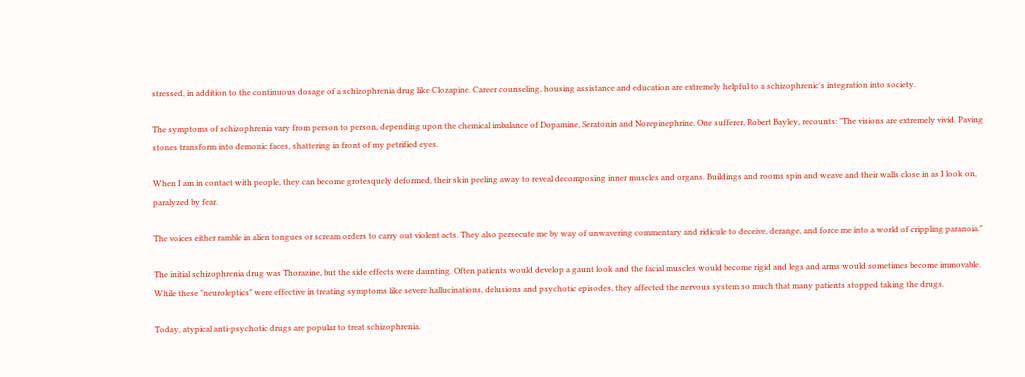stressed, in addition to the continuous dosage of a schizophrenia drug like Clozapine. Career counseling, housing assistance and education are extremely helpful to a schizophrenic's integration into society.

The symptoms of schizophrenia vary from person to person, depending upon the chemical imbalance of Dopamine, Seratonin and Norepinephrine. One sufferer, Robert Bayley, recounts: "The visions are extremely vivid. Paving stones transform into demonic faces, shattering in front of my petrified eyes.

When I am in contact with people, they can become grotesquely deformed, their skin peeling away to reveal decomposing inner muscles and organs. Buildings and rooms spin and weave and their walls close in as I look on, paralyzed by fear.

The voices either ramble in alien tongues or scream orders to carry out violent acts. They also persecute me by way of unwavering commentary and ridicule to deceive, derange, and force me into a world of crippling paranoia."

The initial schizophrenia drug was Thorazine, but the side effects were daunting. Often patients would develop a gaunt look and the facial muscles would become rigid and legs and arms would sometimes become immovable. While these "neuroleptics" were effective in treating symptoms like severe hallucinations, delusions and psychotic episodes, they affected the nervous system so much that many patients stopped taking the drugs.

Today, atypical anti-psychotic drugs are popular to treat schizophrenia.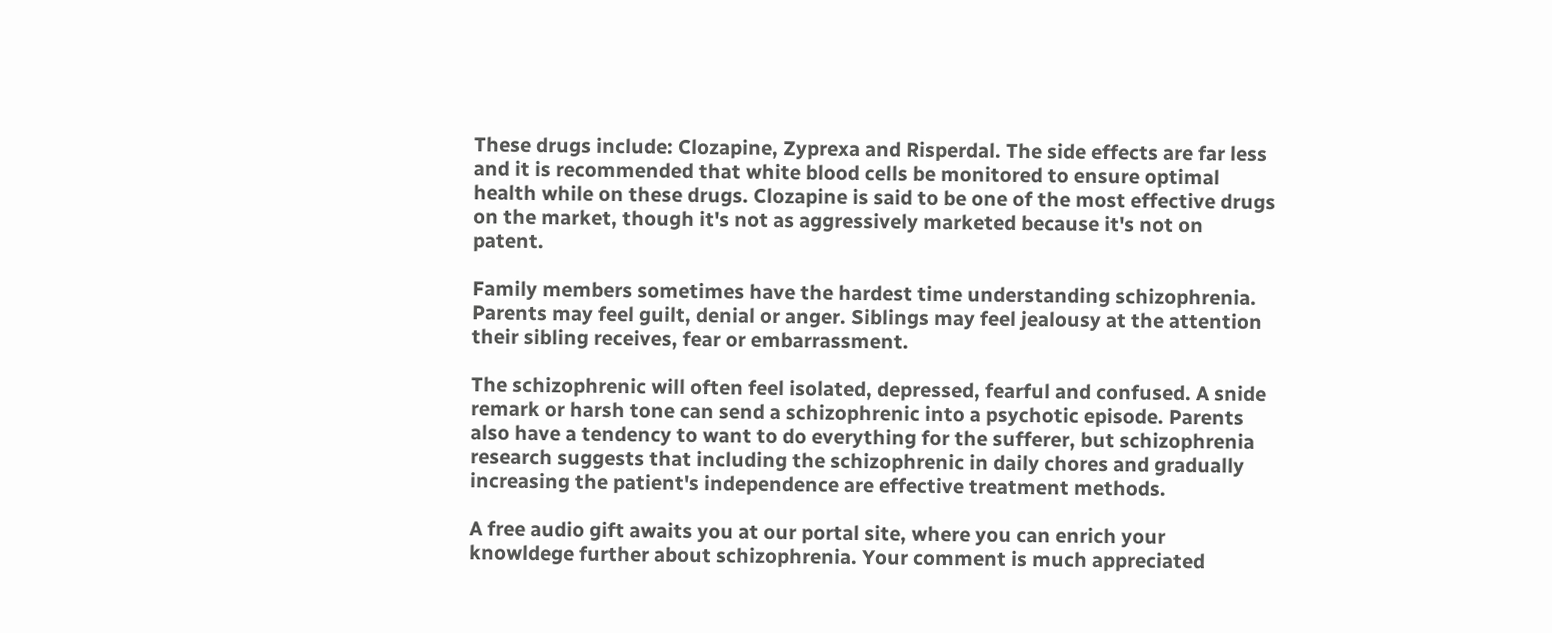These drugs include: Clozapine, Zyprexa and Risperdal. The side effects are far less and it is recommended that white blood cells be monitored to ensure optimal health while on these drugs. Clozapine is said to be one of the most effective drugs on the market, though it's not as aggressively marketed because it's not on patent.

Family members sometimes have the hardest time understanding schizophrenia. Parents may feel guilt, denial or anger. Siblings may feel jealousy at the attention their sibling receives, fear or embarrassment.

The schizophrenic will often feel isolated, depressed, fearful and confused. A snide remark or harsh tone can send a schizophrenic into a psychotic episode. Parents also have a tendency to want to do everything for the sufferer, but schizophrenia research suggests that including the schizophrenic in daily chores and gradually increasing the patient's independence are effective treatment methods.

A free audio gift awaits you at our portal site, where you can enrich your knowldege further about schizophrenia. Your comment is much appreciated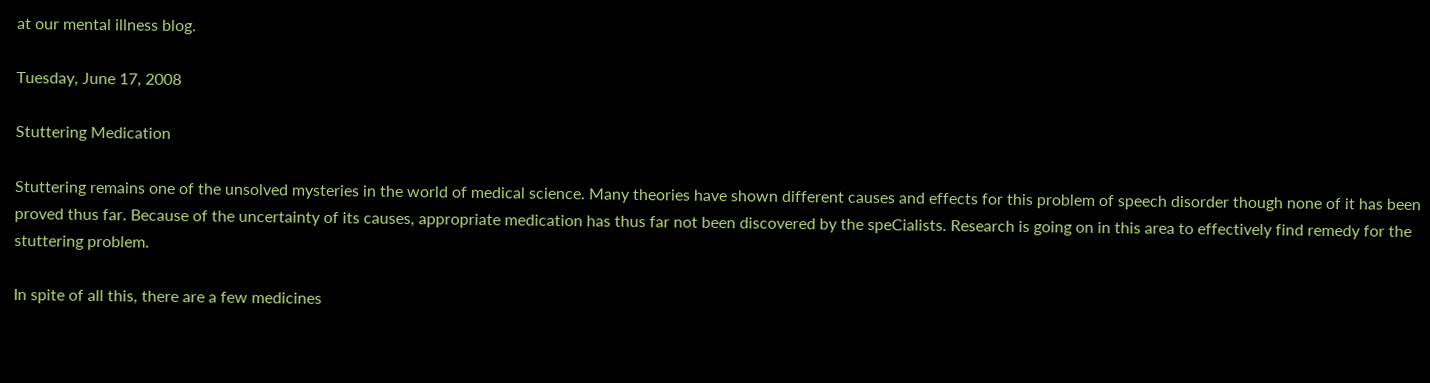at our mental illness blog.

Tuesday, June 17, 2008

Stuttering Medication

Stuttering remains one of the unsolved mysteries in the world of medical science. Many theories have shown different causes and effects for this problem of speech disorder though none of it has been proved thus far. Because of the uncertainty of its causes, appropriate medication has thus far not been discovered by the speCialists. Research is going on in this area to effectively find remedy for the stuttering problem.

In spite of all this, there are a few medicines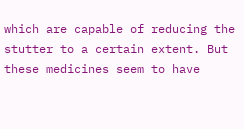which are capable of reducing the stutter to a certain extent. But these medicines seem to have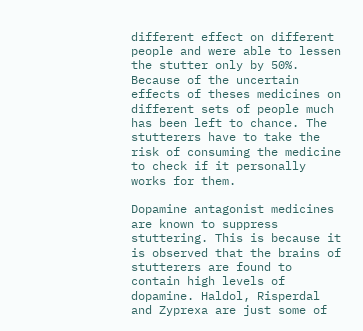different effect on different people and were able to lessen the stutter only by 50%. Because of the uncertain effects of theses medicines on different sets of people much has been left to chance. The stutterers have to take the risk of consuming the medicine to check if it personally works for them.

Dopamine antagonist medicines are known to suppress stuttering. This is because it is observed that the brains of stutterers are found to contain high levels of dopamine. Haldol, Risperdal and Zyprexa are just some of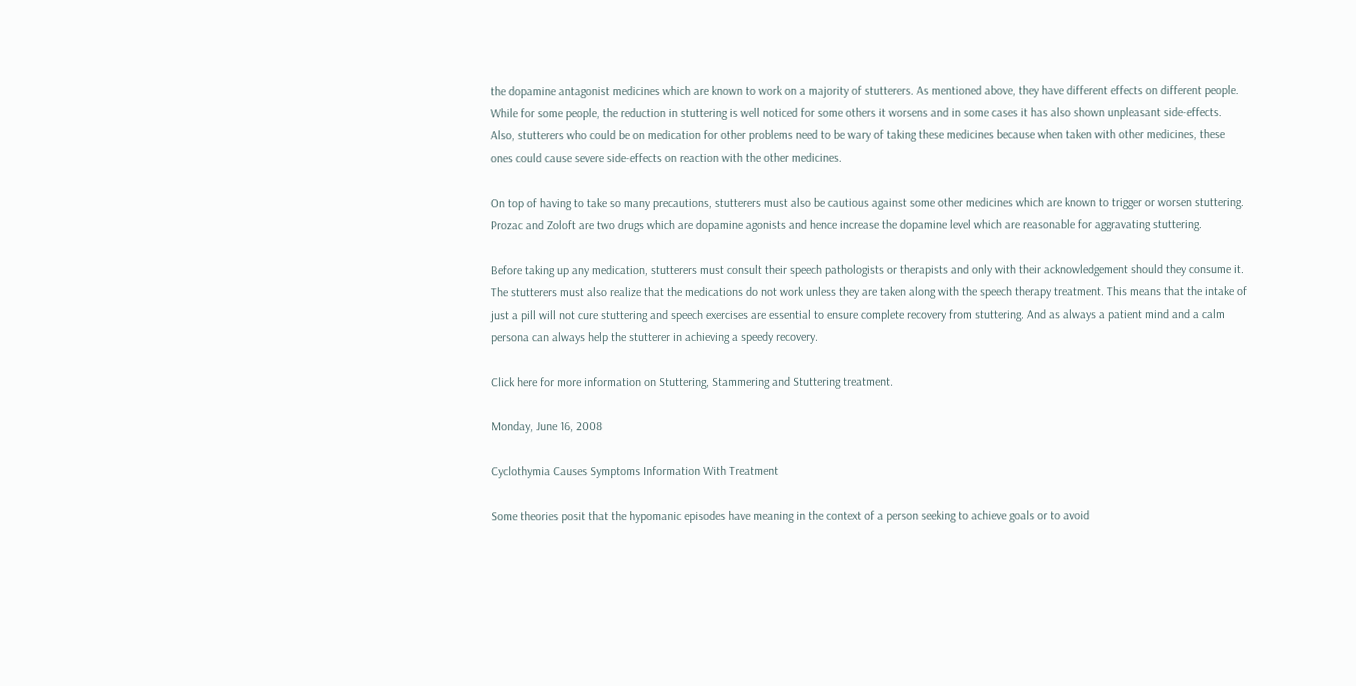the dopamine antagonist medicines which are known to work on a majority of stutterers. As mentioned above, they have different effects on different people. While for some people, the reduction in stuttering is well noticed for some others it worsens and in some cases it has also shown unpleasant side-effects. Also, stutterers who could be on medication for other problems need to be wary of taking these medicines because when taken with other medicines, these ones could cause severe side-effects on reaction with the other medicines.

On top of having to take so many precautions, stutterers must also be cautious against some other medicines which are known to trigger or worsen stuttering. Prozac and Zoloft are two drugs which are dopamine agonists and hence increase the dopamine level which are reasonable for aggravating stuttering.

Before taking up any medication, stutterers must consult their speech pathologists or therapists and only with their acknowledgement should they consume it. The stutterers must also realize that the medications do not work unless they are taken along with the speech therapy treatment. This means that the intake of just a pill will not cure stuttering and speech exercises are essential to ensure complete recovery from stuttering. And as always a patient mind and a calm persona can always help the stutterer in achieving a speedy recovery.

Click here for more information on Stuttering, Stammering and Stuttering treatment.

Monday, June 16, 2008

Cyclothymia Causes Symptoms Information With Treatment

Some theories posit that the hypomanic episodes have meaning in the context of a person seeking to achieve goals or to avoid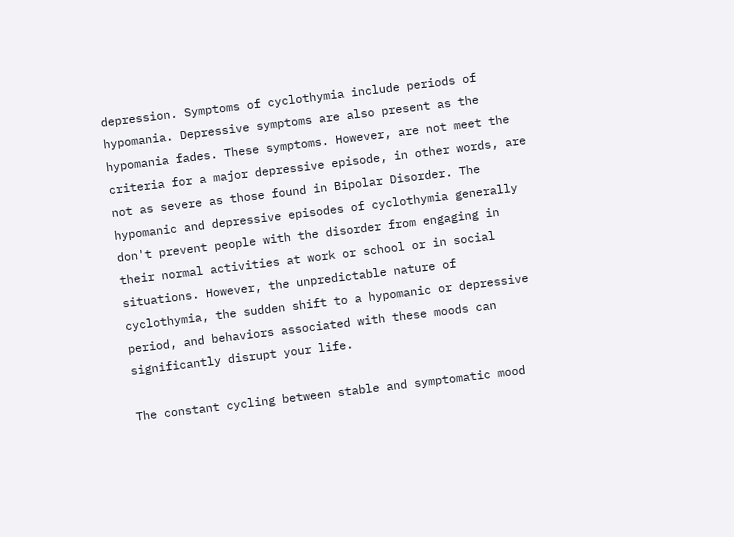depression. Symptoms of cyclothymia include periods of hypomania. Depressive symptoms are also present as the hypomania fades. These symptoms. However, are not meet the criteria for a major depressive episode, in other words, are not as severe as those found in Bipolar Disorder. The hypomanic and depressive episodes of cyclothymia generally don't prevent people with the disorder from engaging in their normal activities at work or school or in social situations. However, the unpredictable nature of cyclothymia, the sudden shift to a hypomanic or depressive period, and behaviors associated with these moods can significantly disrupt your life.

The constant cycling between stable and symptomatic mood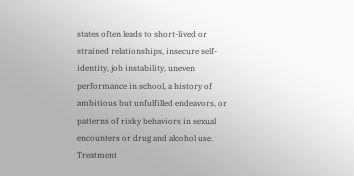states often leads to short-lived or strained relationships, insecure self-identity, job instability, uneven performance in school, a history of ambitious but unfulfilled endeavors, or patterns of risky behaviors in sexual encounters or drug and alcohol use. Treatment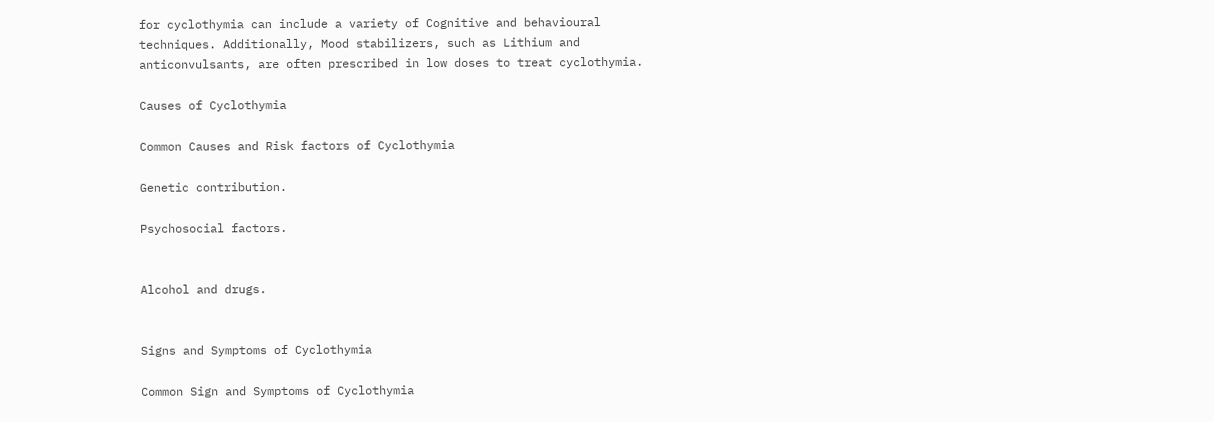for cyclothymia can include a variety of Cognitive and behavioural techniques. Additionally, Mood stabilizers, such as Lithium and anticonvulsants, are often prescribed in low doses to treat cyclothymia.

Causes of Cyclothymia

Common Causes and Risk factors of Cyclothymia

Genetic contribution.

Psychosocial factors.


Alcohol and drugs.


Signs and Symptoms of Cyclothymia

Common Sign and Symptoms of Cyclothymia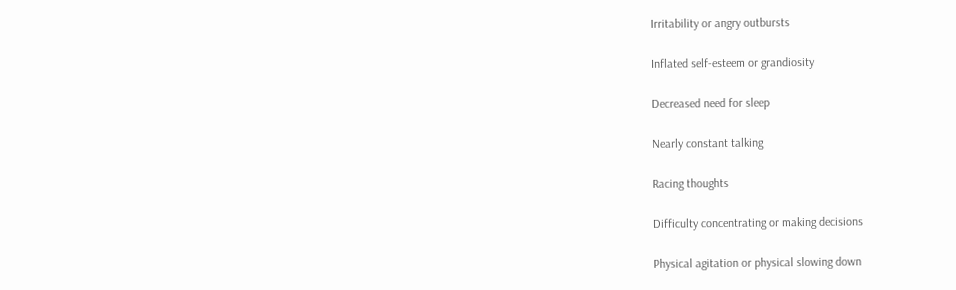Irritability or angry outbursts

Inflated self-esteem or grandiosity

Decreased need for sleep

Nearly constant talking

Racing thoughts

Difficulty concentrating or making decisions

Physical agitation or physical slowing down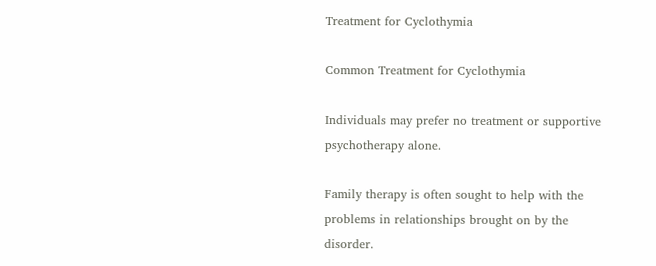Treatment for Cyclothymia

Common Treatment for Cyclothymia

Individuals may prefer no treatment or supportive psychotherapy alone.

Family therapy is often sought to help with the problems in relationships brought on by the disorder.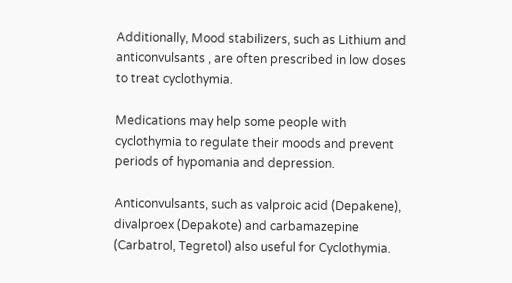Additionally, Mood stabilizers, such as Lithium and anticonvulsants , are often prescribed in low doses to treat cyclothymia.

Medications may help some people with cyclothymia to regulate their moods and prevent periods of hypomania and depression.

Anticonvulsants, such as valproic acid (Depakene), divalproex (Depakote) and carbamazepine (Carbatrol, Tegretol) also useful for Cyclothymia.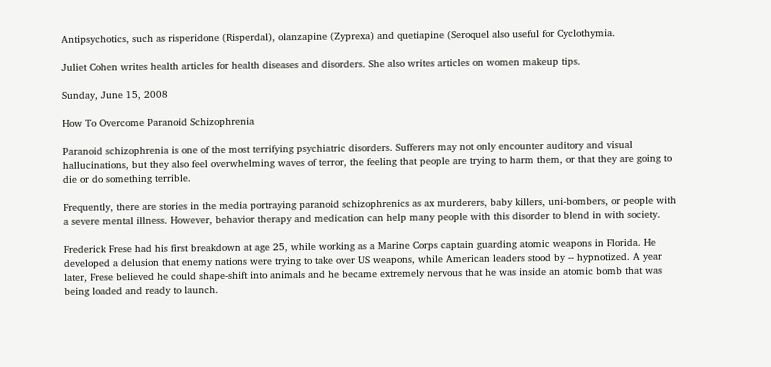Antipsychotics, such as risperidone (Risperdal), olanzapine (Zyprexa) and quetiapine (Seroquel also useful for Cyclothymia.

Juliet Cohen writes health articles for health diseases and disorders. She also writes articles on women makeup tips.

Sunday, June 15, 2008

How To Overcome Paranoid Schizophrenia

Paranoid schizophrenia is one of the most terrifying psychiatric disorders. Sufferers may not only encounter auditory and visual hallucinations, but they also feel overwhelming waves of terror, the feeling that people are trying to harm them, or that they are going to die or do something terrible.

Frequently, there are stories in the media portraying paranoid schizophrenics as ax murderers, baby killers, uni-bombers, or people with a severe mental illness. However, behavior therapy and medication can help many people with this disorder to blend in with society.

Frederick Frese had his first breakdown at age 25, while working as a Marine Corps captain guarding atomic weapons in Florida. He developed a delusion that enemy nations were trying to take over US weapons, while American leaders stood by -- hypnotized. A year later, Frese believed he could shape-shift into animals and he became extremely nervous that he was inside an atomic bomb that was being loaded and ready to launch.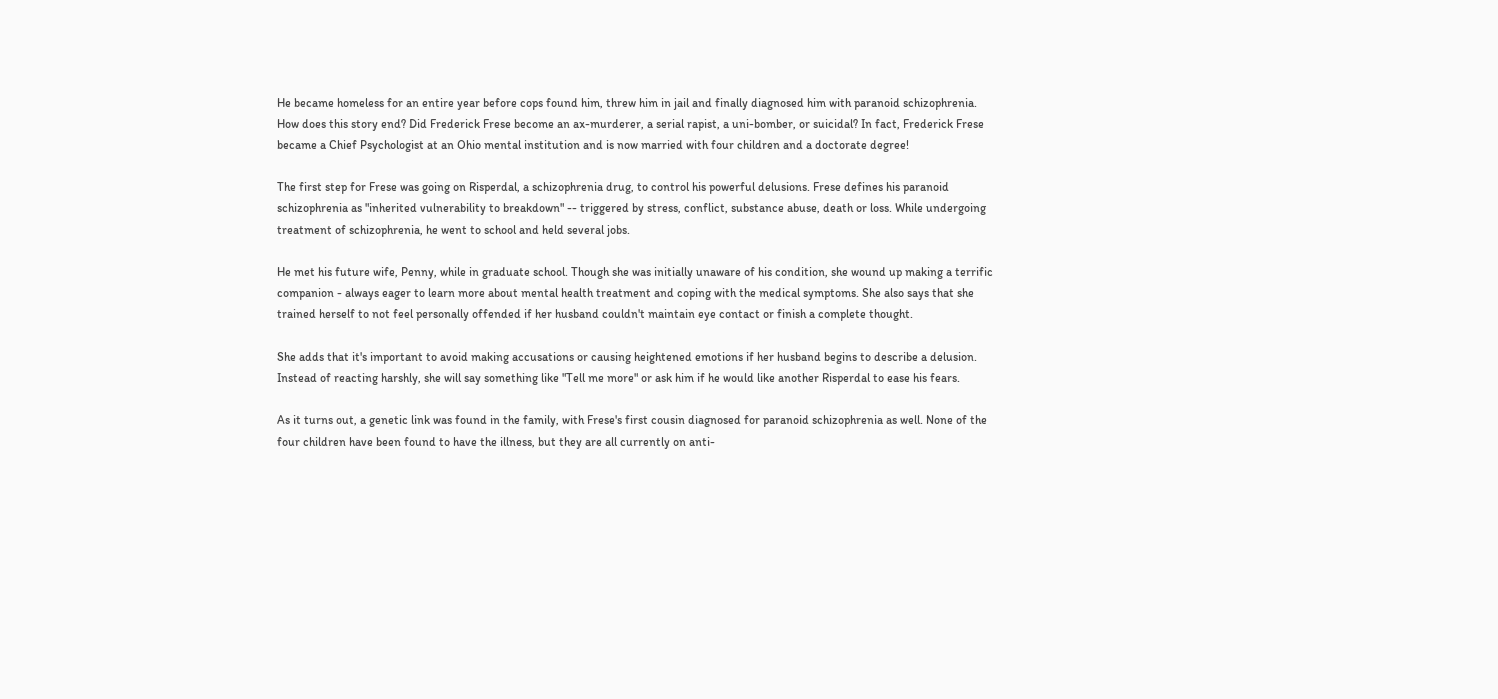He became homeless for an entire year before cops found him, threw him in jail and finally diagnosed him with paranoid schizophrenia. How does this story end? Did Frederick Frese become an ax-murderer, a serial rapist, a uni-bomber, or suicidal? In fact, Frederick Frese became a Chief Psychologist at an Ohio mental institution and is now married with four children and a doctorate degree!

The first step for Frese was going on Risperdal, a schizophrenia drug, to control his powerful delusions. Frese defines his paranoid schizophrenia as "inherited vulnerability to breakdown" -- triggered by stress, conflict, substance abuse, death or loss. While undergoing treatment of schizophrenia, he went to school and held several jobs.

He met his future wife, Penny, while in graduate school. Though she was initially unaware of his condition, she wound up making a terrific companion - always eager to learn more about mental health treatment and coping with the medical symptoms. She also says that she trained herself to not feel personally offended if her husband couldn't maintain eye contact or finish a complete thought.

She adds that it's important to avoid making accusations or causing heightened emotions if her husband begins to describe a delusion. Instead of reacting harshly, she will say something like "Tell me more" or ask him if he would like another Risperdal to ease his fears.

As it turns out, a genetic link was found in the family, with Frese's first cousin diagnosed for paranoid schizophrenia as well. None of the four children have been found to have the illness, but they are all currently on anti-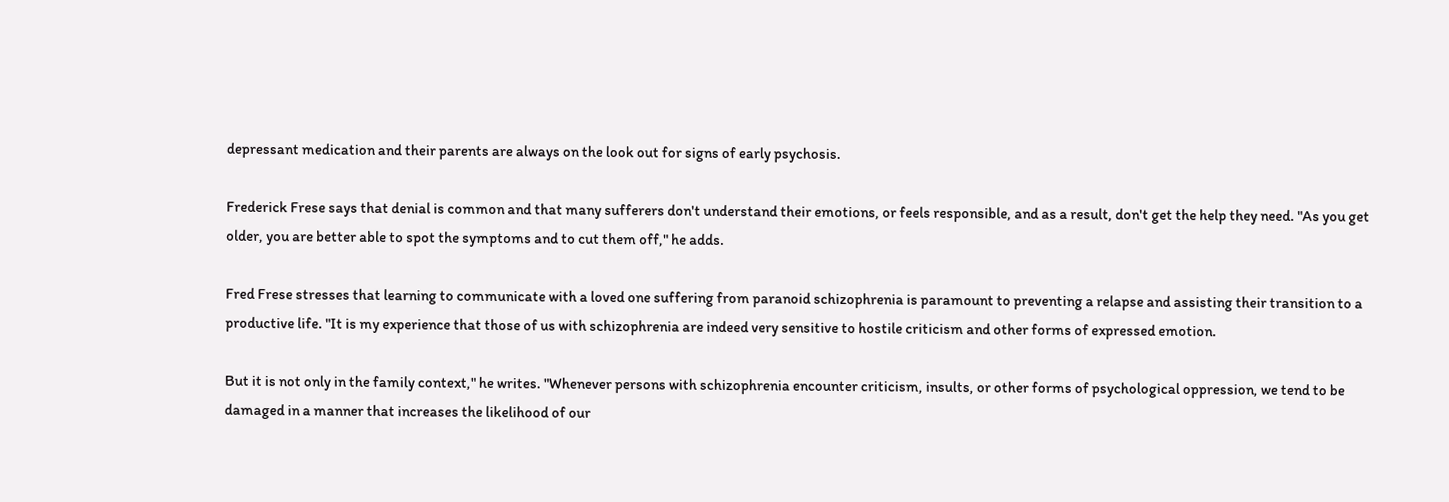depressant medication and their parents are always on the look out for signs of early psychosis.

Frederick Frese says that denial is common and that many sufferers don't understand their emotions, or feels responsible, and as a result, don't get the help they need. "As you get older, you are better able to spot the symptoms and to cut them off," he adds.

Fred Frese stresses that learning to communicate with a loved one suffering from paranoid schizophrenia is paramount to preventing a relapse and assisting their transition to a productive life. "It is my experience that those of us with schizophrenia are indeed very sensitive to hostile criticism and other forms of expressed emotion.

But it is not only in the family context," he writes. "Whenever persons with schizophrenia encounter criticism, insults, or other forms of psychological oppression, we tend to be damaged in a manner that increases the likelihood of our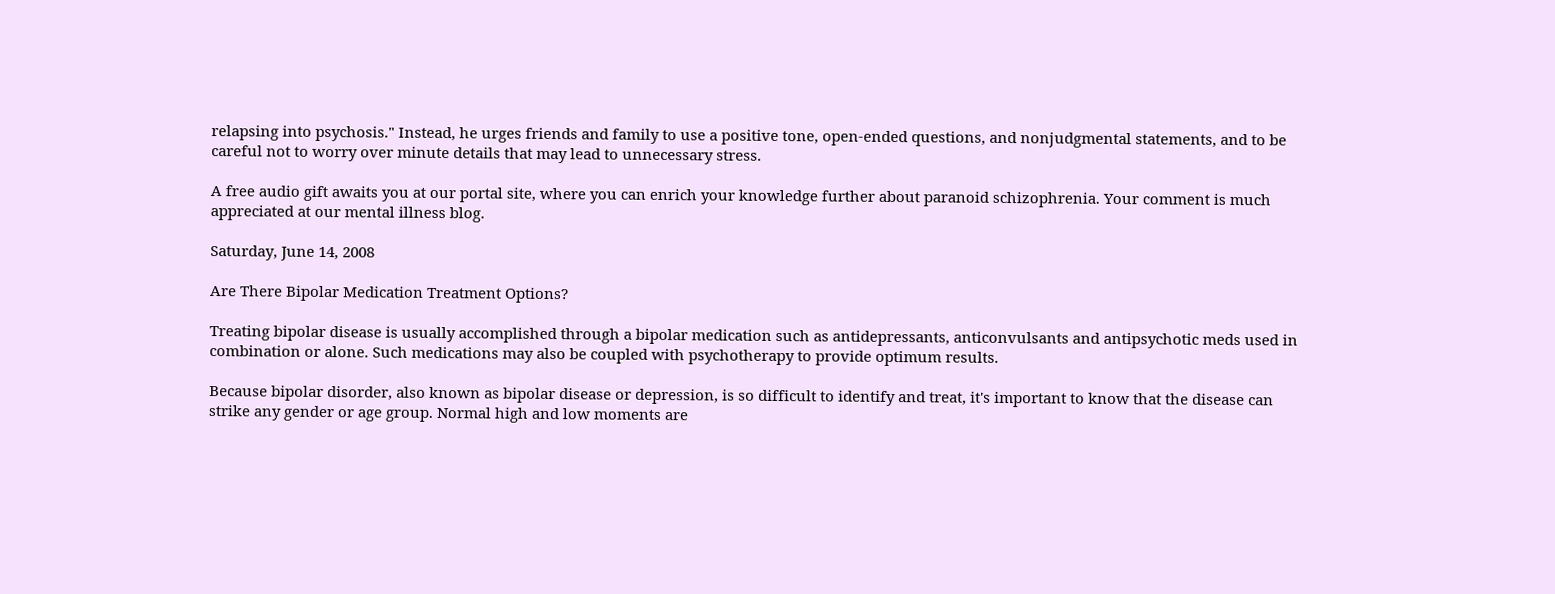relapsing into psychosis." Instead, he urges friends and family to use a positive tone, open-ended questions, and nonjudgmental statements, and to be careful not to worry over minute details that may lead to unnecessary stress.

A free audio gift awaits you at our portal site, where you can enrich your knowledge further about paranoid schizophrenia. Your comment is much appreciated at our mental illness blog.

Saturday, June 14, 2008

Are There Bipolar Medication Treatment Options?

Treating bipolar disease is usually accomplished through a bipolar medication such as antidepressants, anticonvulsants and antipsychotic meds used in combination or alone. Such medications may also be coupled with psychotherapy to provide optimum results.

Because bipolar disorder, also known as bipolar disease or depression, is so difficult to identify and treat, it's important to know that the disease can strike any gender or age group. Normal high and low moments are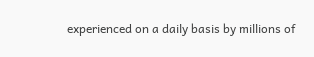experienced on a daily basis by millions of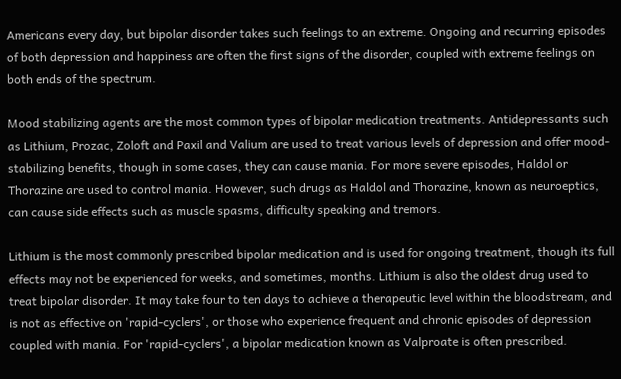Americans every day, but bipolar disorder takes such feelings to an extreme. Ongoing and recurring episodes of both depression and happiness are often the first signs of the disorder, coupled with extreme feelings on both ends of the spectrum.

Mood stabilizing agents are the most common types of bipolar medication treatments. Antidepressants such as Lithium, Prozac, Zoloft and Paxil and Valium are used to treat various levels of depression and offer mood-stabilizing benefits, though in some cases, they can cause mania. For more severe episodes, Haldol or Thorazine are used to control mania. However, such drugs as Haldol and Thorazine, known as neuroeptics, can cause side effects such as muscle spasms, difficulty speaking and tremors.

Lithium is the most commonly prescribed bipolar medication and is used for ongoing treatment, though its full effects may not be experienced for weeks, and sometimes, months. Lithium is also the oldest drug used to treat bipolar disorder. It may take four to ten days to achieve a therapeutic level within the bloodstream, and is not as effective on 'rapid-cyclers', or those who experience frequent and chronic episodes of depression coupled with mania. For 'rapid-cyclers', a bipolar medication known as Valproate is often prescribed.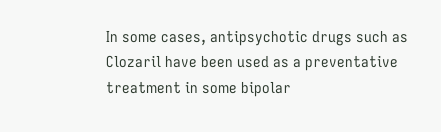In some cases, antipsychotic drugs such as Clozaril have been used as a preventative treatment in some bipolar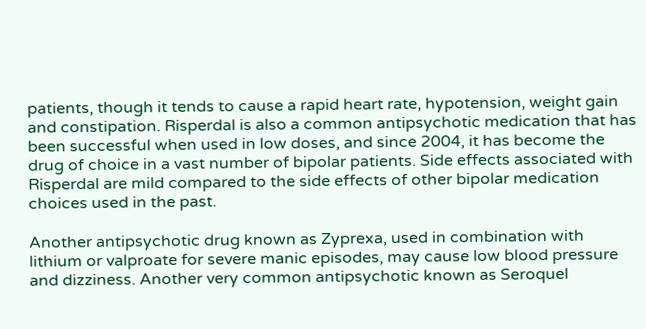patients, though it tends to cause a rapid heart rate, hypotension, weight gain and constipation. Risperdal is also a common antipsychotic medication that has been successful when used in low doses, and since 2004, it has become the drug of choice in a vast number of bipolar patients. Side effects associated with Risperdal are mild compared to the side effects of other bipolar medication choices used in the past.

Another antipsychotic drug known as Zyprexa, used in combination with lithium or valproate for severe manic episodes, may cause low blood pressure and dizziness. Another very common antipsychotic known as Seroquel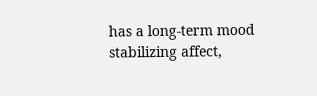has a long-term mood stabilizing affect,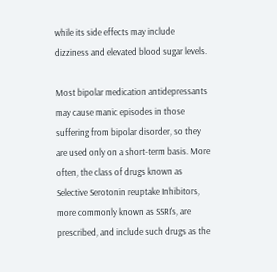while its side effects may include dizziness and elevated blood sugar levels.

Most bipolar medication antidepressants may cause manic episodes in those suffering from bipolar disorder, so they are used only on a short-term basis. More often, the class of drugs known as Selective Serotonin reuptake Inhibitors, more commonly known as SSRI's, are prescribed, and include such drugs as the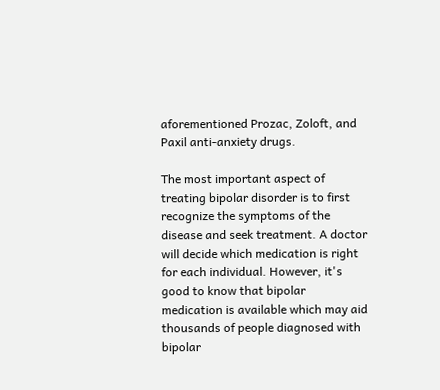aforementioned Prozac, Zoloft, and Paxil anti-anxiety drugs.

The most important aspect of treating bipolar disorder is to first recognize the symptoms of the disease and seek treatment. A doctor will decide which medication is right for each individual. However, it's good to know that bipolar medication is available which may aid thousands of people diagnosed with bipolar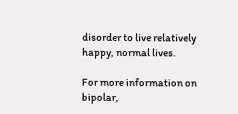disorder to live relatively happy, normal lives.

For more information on bipolar,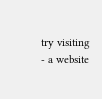try visiting - a website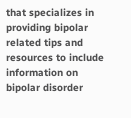that specializes in providing bipolar related tips and resources to include information on bipolar disorder